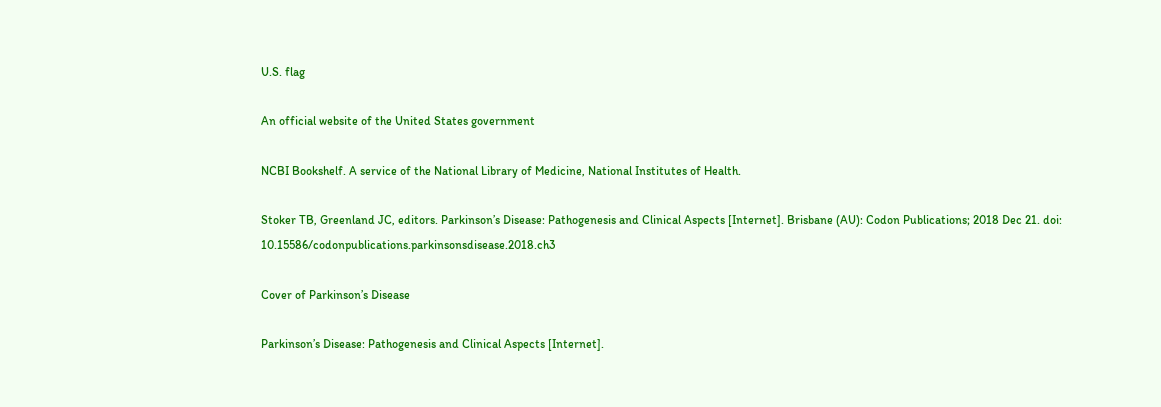U.S. flag

An official website of the United States government

NCBI Bookshelf. A service of the National Library of Medicine, National Institutes of Health.

Stoker TB, Greenland JC, editors. Parkinson’s Disease: Pathogenesis and Clinical Aspects [Internet]. Brisbane (AU): Codon Publications; 2018 Dec 21. doi: 10.15586/codonpublications.parkinsonsdisease.2018.ch3

Cover of Parkinson’s Disease

Parkinson’s Disease: Pathogenesis and Clinical Aspects [Internet].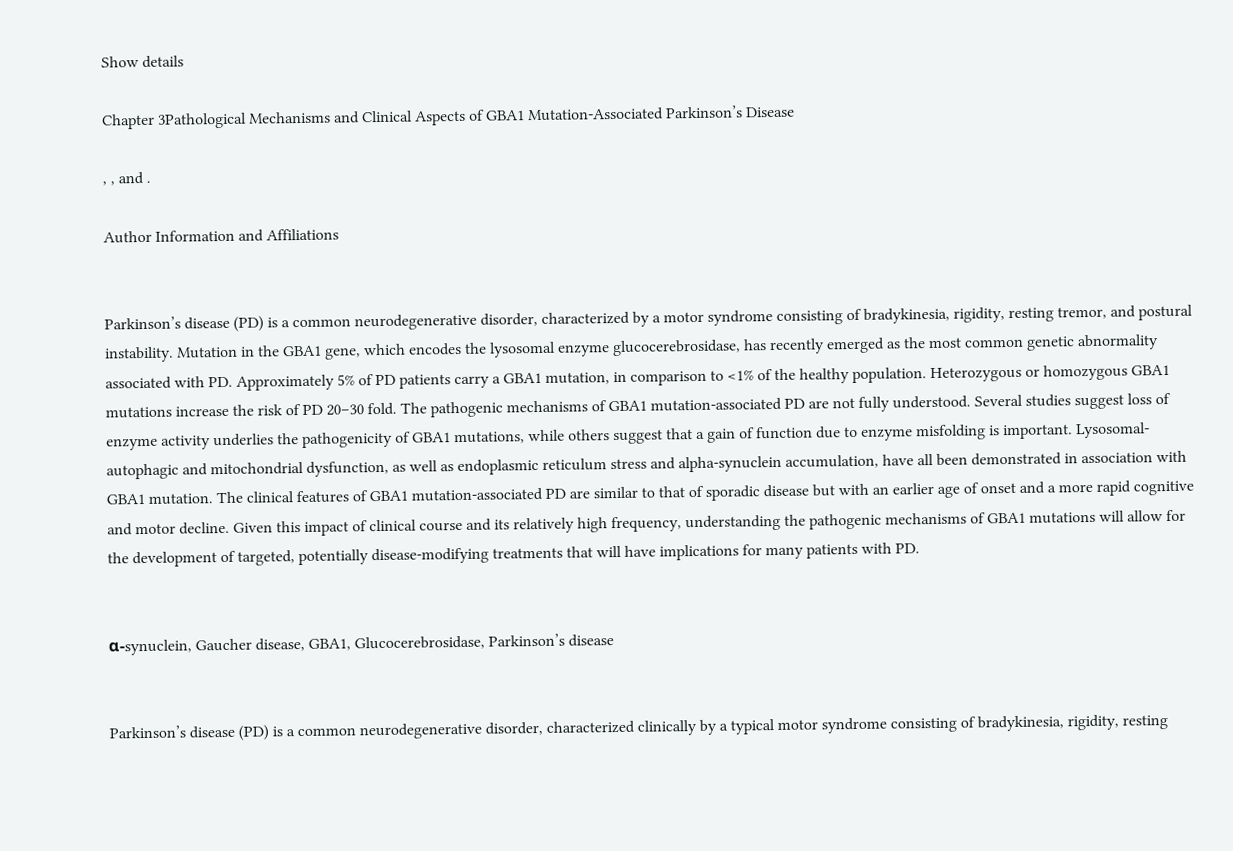Show details

Chapter 3Pathological Mechanisms and Clinical Aspects of GBA1 Mutation-Associated Parkinson’s Disease

, , and .

Author Information and Affiliations


Parkinson’s disease (PD) is a common neurodegenerative disorder, characterized by a motor syndrome consisting of bradykinesia, rigidity, resting tremor, and postural instability. Mutation in the GBA1 gene, which encodes the lysosomal enzyme glucocerebrosidase, has recently emerged as the most common genetic abnormality associated with PD. Approximately 5% of PD patients carry a GBA1 mutation, in comparison to <1% of the healthy population. Heterozygous or homozygous GBA1 mutations increase the risk of PD 20–30 fold. The pathogenic mechanisms of GBA1 mutation-associated PD are not fully understood. Several studies suggest loss of enzyme activity underlies the pathogenicity of GBA1 mutations, while others suggest that a gain of function due to enzyme misfolding is important. Lysosomal-autophagic and mitochondrial dysfunction, as well as endoplasmic reticulum stress and alpha-synuclein accumulation, have all been demonstrated in association with GBA1 mutation. The clinical features of GBA1 mutation-associated PD are similar to that of sporadic disease but with an earlier age of onset and a more rapid cognitive and motor decline. Given this impact of clinical course and its relatively high frequency, understanding the pathogenic mechanisms of GBA1 mutations will allow for the development of targeted, potentially disease-modifying treatments that will have implications for many patients with PD.


α-synuclein, Gaucher disease, GBA1, Glucocerebrosidase, Parkinson’s disease


Parkinson’s disease (PD) is a common neurodegenerative disorder, characterized clinically by a typical motor syndrome consisting of bradykinesia, rigidity, resting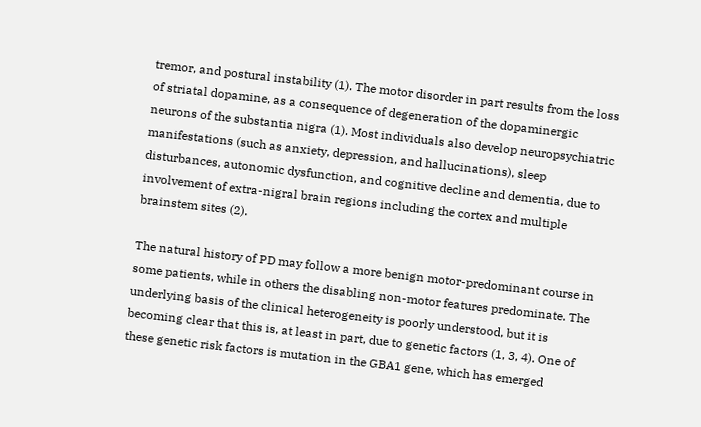tremor, and postural instability (1). The motor disorder in part results from the loss of striatal dopamine, as a consequence of degeneration of the dopaminergic neurons of the substantia nigra (1). Most individuals also develop neuropsychiatric manifestations (such as anxiety, depression, and hallucinations), sleep disturbances, autonomic dysfunction, and cognitive decline and dementia, due to involvement of extra-nigral brain regions including the cortex and multiple brainstem sites (2).

The natural history of PD may follow a more benign motor-predominant course in some patients, while in others the disabling non-motor features predominate. The underlying basis of the clinical heterogeneity is poorly understood, but it is becoming clear that this is, at least in part, due to genetic factors (1, 3, 4). One of these genetic risk factors is mutation in the GBA1 gene, which has emerged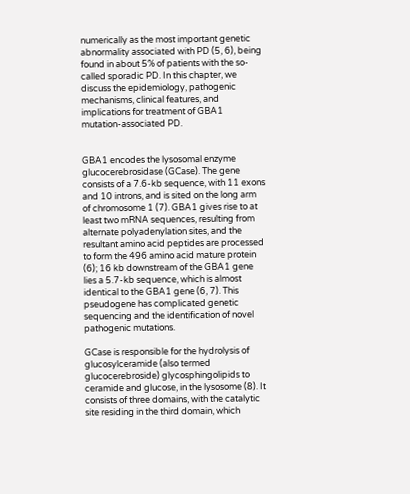numerically as the most important genetic abnormality associated with PD (5, 6), being found in about 5% of patients with the so-called sporadic PD. In this chapter, we discuss the epidemiology, pathogenic mechanisms, clinical features, and implications for treatment of GBA1 mutation-associated PD.


GBA1 encodes the lysosomal enzyme glucocerebrosidase (GCase). The gene consists of a 7.6-kb sequence, with 11 exons and 10 introns, and is sited on the long arm of chromosome 1 (7). GBA1 gives rise to at least two mRNA sequences, resulting from alternate polyadenylation sites, and the resultant amino acid peptides are processed to form the 496 amino acid mature protein (6); 16 kb downstream of the GBA1 gene lies a 5.7-kb sequence, which is almost identical to the GBA1 gene (6, 7). This pseudogene has complicated genetic sequencing and the identification of novel pathogenic mutations.

GCase is responsible for the hydrolysis of glucosylceramide (also termed glucocerebroside) glycosphingolipids to ceramide and glucose, in the lysosome (8). It consists of three domains, with the catalytic site residing in the third domain, which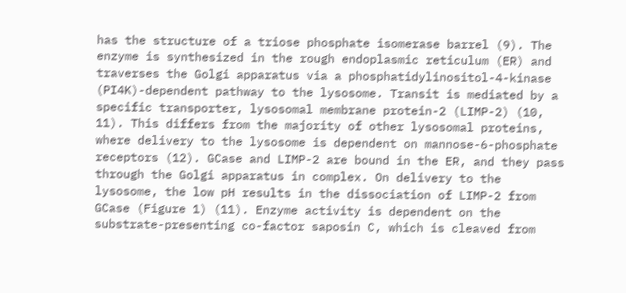has the structure of a triose phosphate isomerase barrel (9). The enzyme is synthesized in the rough endoplasmic reticulum (ER) and traverses the Golgi apparatus via a phosphatidylinositol-4-kinase (PI4K)-dependent pathway to the lysosome. Transit is mediated by a specific transporter, lysosomal membrane protein-2 (LIMP-2) (10, 11). This differs from the majority of other lysosomal proteins, where delivery to the lysosome is dependent on mannose-6-phosphate receptors (12). GCase and LIMP-2 are bound in the ER, and they pass through the Golgi apparatus in complex. On delivery to the lysosome, the low pH results in the dissociation of LIMP-2 from GCase (Figure 1) (11). Enzyme activity is dependent on the substrate-presenting co-factor saposin C, which is cleaved from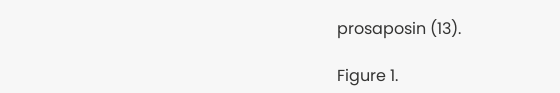prosaposin (13).

Figure 1.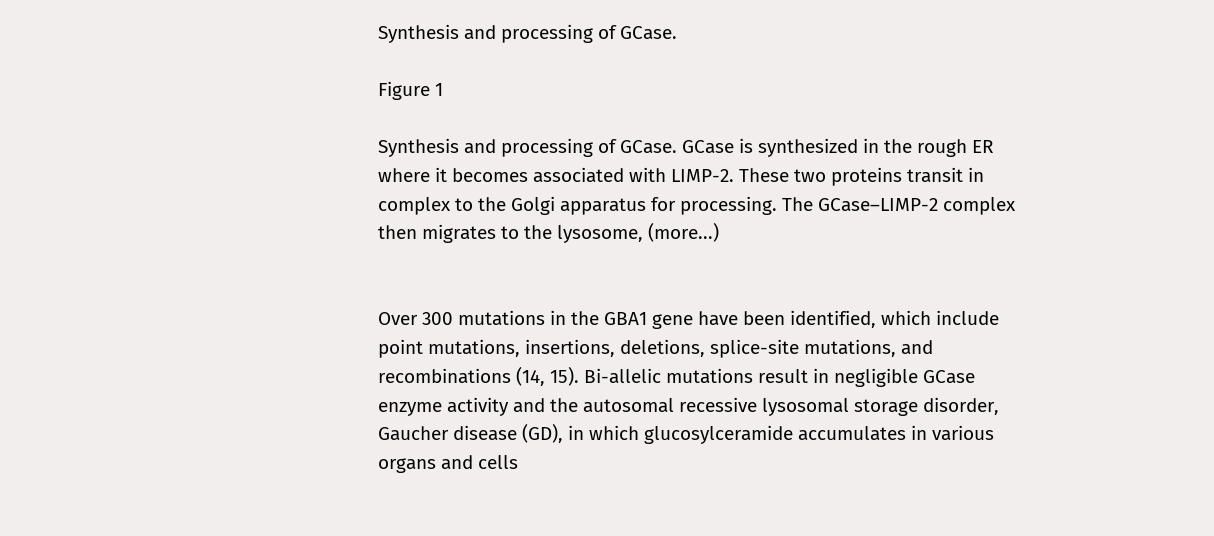Synthesis and processing of GCase.

Figure 1

Synthesis and processing of GCase. GCase is synthesized in the rough ER where it becomes associated with LIMP-2. These two proteins transit in complex to the Golgi apparatus for processing. The GCase–LIMP-2 complex then migrates to the lysosome, (more...)


Over 300 mutations in the GBA1 gene have been identified, which include point mutations, insertions, deletions, splice-site mutations, and recombinations (14, 15). Bi-allelic mutations result in negligible GCase enzyme activity and the autosomal recessive lysosomal storage disorder, Gaucher disease (GD), in which glucosylceramide accumulates in various organs and cells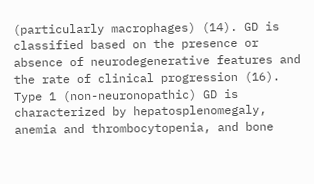(particularly macrophages) (14). GD is classified based on the presence or absence of neurodegenerative features and the rate of clinical progression (16). Type 1 (non-neuronopathic) GD is characterized by hepatosplenomegaly, anemia and thrombocytopenia, and bone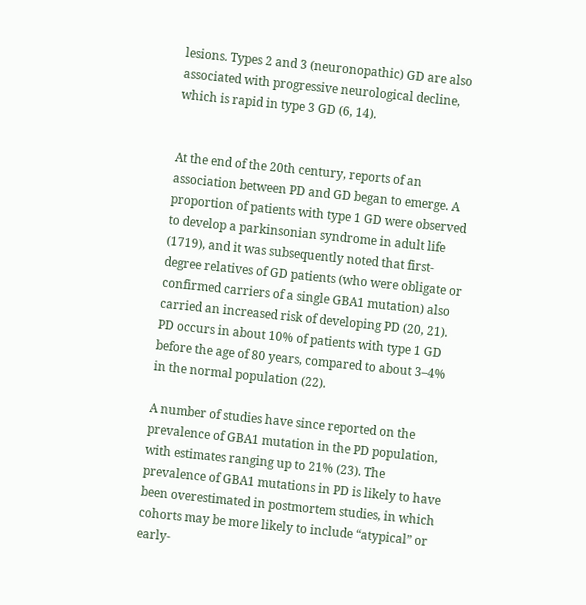lesions. Types 2 and 3 (neuronopathic) GD are also associated with progressive neurological decline, which is rapid in type 3 GD (6, 14).


At the end of the 20th century, reports of an association between PD and GD began to emerge. A proportion of patients with type 1 GD were observed to develop a parkinsonian syndrome in adult life (1719), and it was subsequently noted that first-degree relatives of GD patients (who were obligate or confirmed carriers of a single GBA1 mutation) also carried an increased risk of developing PD (20, 21). PD occurs in about 10% of patients with type 1 GD before the age of 80 years, compared to about 3–4% in the normal population (22).

A number of studies have since reported on the prevalence of GBA1 mutation in the PD population, with estimates ranging up to 21% (23). The prevalence of GBA1 mutations in PD is likely to have been overestimated in postmortem studies, in which cohorts may be more likely to include “atypical” or early-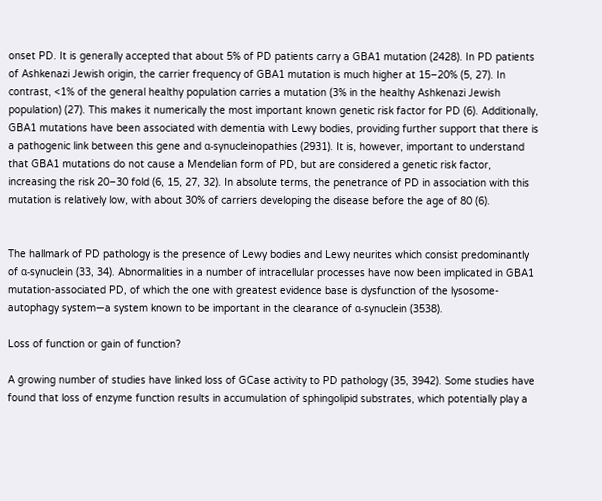onset PD. It is generally accepted that about 5% of PD patients carry a GBA1 mutation (2428). In PD patients of Ashkenazi Jewish origin, the carrier frequency of GBA1 mutation is much higher at 15–20% (5, 27). In contrast, <1% of the general healthy population carries a mutation (3% in the healthy Ashkenazi Jewish population) (27). This makes it numerically the most important known genetic risk factor for PD (6). Additionally, GBA1 mutations have been associated with dementia with Lewy bodies, providing further support that there is a pathogenic link between this gene and α-synucleinopathies (2931). It is, however, important to understand that GBA1 mutations do not cause a Mendelian form of PD, but are considered a genetic risk factor, increasing the risk 20–30 fold (6, 15, 27, 32). In absolute terms, the penetrance of PD in association with this mutation is relatively low, with about 30% of carriers developing the disease before the age of 80 (6).


The hallmark of PD pathology is the presence of Lewy bodies and Lewy neurites which consist predominantly of α-synuclein (33, 34). Abnormalities in a number of intracellular processes have now been implicated in GBA1 mutation-associated PD, of which the one with greatest evidence base is dysfunction of the lysosome-autophagy system—a system known to be important in the clearance of α-synuclein (3538).

Loss of function or gain of function?

A growing number of studies have linked loss of GCase activity to PD pathology (35, 3942). Some studies have found that loss of enzyme function results in accumulation of sphingolipid substrates, which potentially play a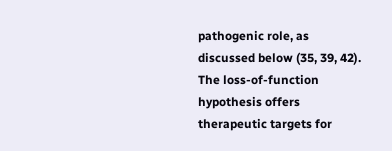pathogenic role, as discussed below (35, 39, 42). The loss-of-function hypothesis offers therapeutic targets for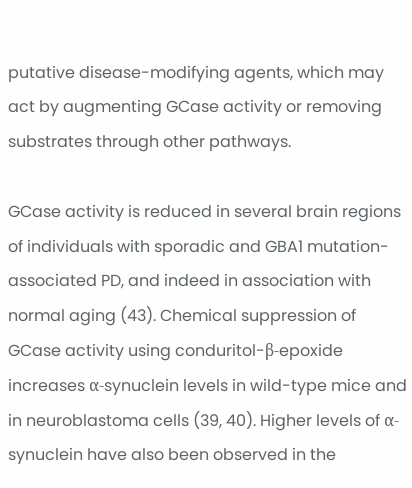putative disease-modifying agents, which may act by augmenting GCase activity or removing substrates through other pathways.

GCase activity is reduced in several brain regions of individuals with sporadic and GBA1 mutation-associated PD, and indeed in association with normal aging (43). Chemical suppression of GCase activity using conduritol-β-epoxide increases α-synuclein levels in wild-type mice and in neuroblastoma cells (39, 40). Higher levels of α-synuclein have also been observed in the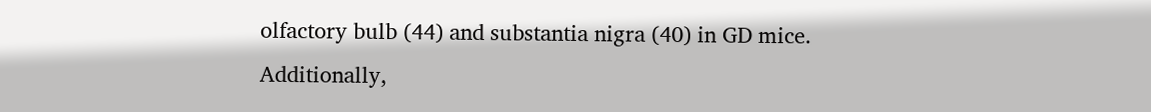olfactory bulb (44) and substantia nigra (40) in GD mice. Additionally,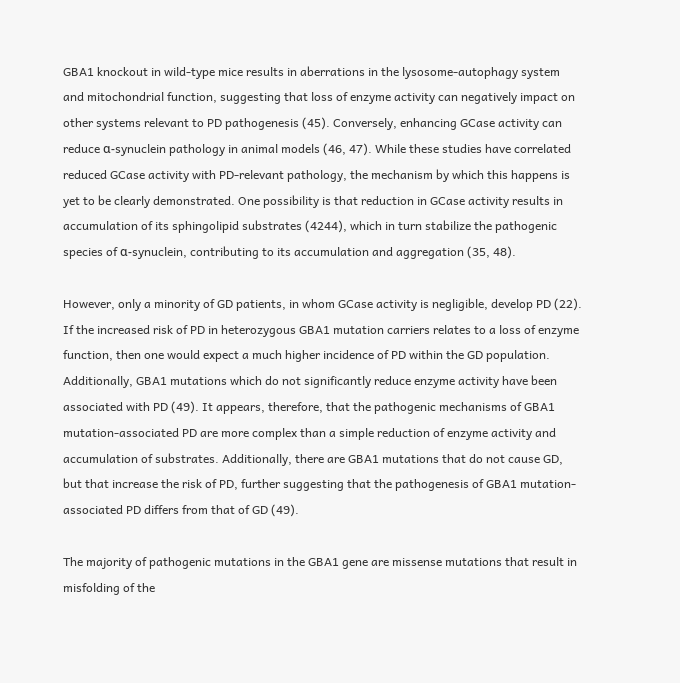GBA1 knockout in wild-type mice results in aberrations in the lysosome-autophagy system and mitochondrial function, suggesting that loss of enzyme activity can negatively impact on other systems relevant to PD pathogenesis (45). Conversely, enhancing GCase activity can reduce α-synuclein pathology in animal models (46, 47). While these studies have correlated reduced GCase activity with PD-relevant pathology, the mechanism by which this happens is yet to be clearly demonstrated. One possibility is that reduction in GCase activity results in accumulation of its sphingolipid substrates (4244), which in turn stabilize the pathogenic species of α-synuclein, contributing to its accumulation and aggregation (35, 48).

However, only a minority of GD patients, in whom GCase activity is negligible, develop PD (22). If the increased risk of PD in heterozygous GBA1 mutation carriers relates to a loss of enzyme function, then one would expect a much higher incidence of PD within the GD population. Additionally, GBA1 mutations which do not significantly reduce enzyme activity have been associated with PD (49). It appears, therefore, that the pathogenic mechanisms of GBA1 mutation-associated PD are more complex than a simple reduction of enzyme activity and accumulation of substrates. Additionally, there are GBA1 mutations that do not cause GD, but that increase the risk of PD, further suggesting that the pathogenesis of GBA1 mutation-associated PD differs from that of GD (49).

The majority of pathogenic mutations in the GBA1 gene are missense mutations that result in misfolding of the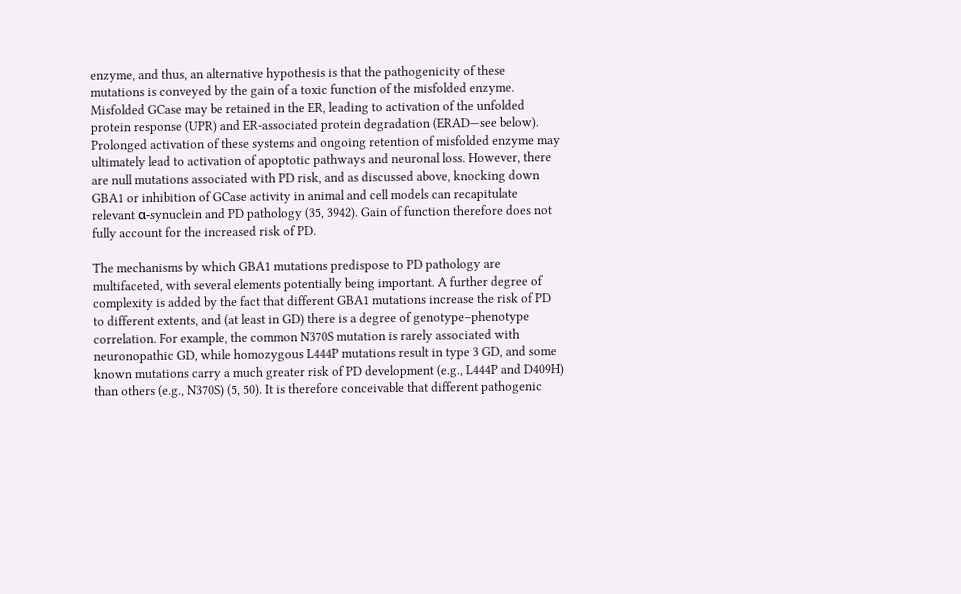enzyme, and thus, an alternative hypothesis is that the pathogenicity of these mutations is conveyed by the gain of a toxic function of the misfolded enzyme. Misfolded GCase may be retained in the ER, leading to activation of the unfolded protein response (UPR) and ER-associated protein degradation (ERAD—see below). Prolonged activation of these systems and ongoing retention of misfolded enzyme may ultimately lead to activation of apoptotic pathways and neuronal loss. However, there are null mutations associated with PD risk, and as discussed above, knocking down GBA1 or inhibition of GCase activity in animal and cell models can recapitulate relevant α-synuclein and PD pathology (35, 3942). Gain of function therefore does not fully account for the increased risk of PD.

The mechanisms by which GBA1 mutations predispose to PD pathology are multifaceted, with several elements potentially being important. A further degree of complexity is added by the fact that different GBA1 mutations increase the risk of PD to different extents, and (at least in GD) there is a degree of genotype–phenotype correlation. For example, the common N370S mutation is rarely associated with neuronopathic GD, while homozygous L444P mutations result in type 3 GD, and some known mutations carry a much greater risk of PD development (e.g., L444P and D409H) than others (e.g., N370S) (5, 50). It is therefore conceivable that different pathogenic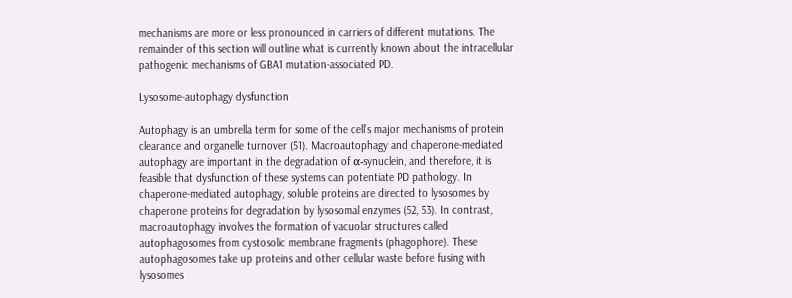mechanisms are more or less pronounced in carriers of different mutations. The remainder of this section will outline what is currently known about the intracellular pathogenic mechanisms of GBA1 mutation-associated PD.

Lysosome-autophagy dysfunction

Autophagy is an umbrella term for some of the cell’s major mechanisms of protein clearance and organelle turnover (51). Macroautophagy and chaperone-mediated autophagy are important in the degradation of α-synuclein, and therefore, it is feasible that dysfunction of these systems can potentiate PD pathology. In chaperone-mediated autophagy, soluble proteins are directed to lysosomes by chaperone proteins for degradation by lysosomal enzymes (52, 53). In contrast, macroautophagy involves the formation of vacuolar structures called autophagosomes from cystosolic membrane fragments (phagophore). These autophagosomes take up proteins and other cellular waste before fusing with lysosomes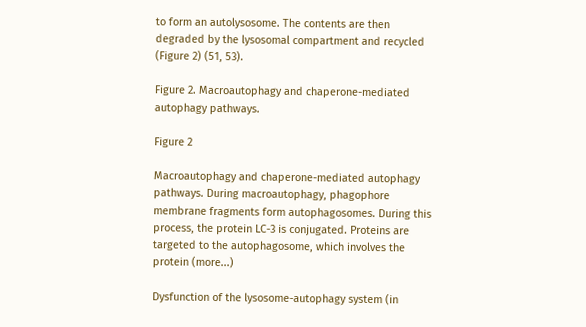to form an autolysosome. The contents are then degraded by the lysosomal compartment and recycled (Figure 2) (51, 53).

Figure 2. Macroautophagy and chaperone-mediated autophagy pathways.

Figure 2

Macroautophagy and chaperone-mediated autophagy pathways. During macroautophagy, phagophore membrane fragments form autophagosomes. During this process, the protein LC-3 is conjugated. Proteins are targeted to the autophagosome, which involves the protein (more...)

Dysfunction of the lysosome-autophagy system (in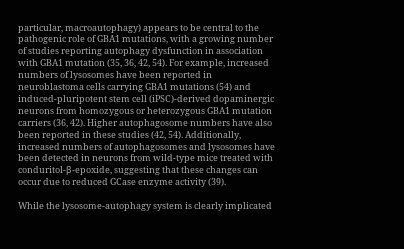particular, macroautophagy) appears to be central to the pathogenic role of GBA1 mutations, with a growing number of studies reporting autophagy dysfunction in association with GBA1 mutation (35, 36, 42, 54). For example, increased numbers of lysosomes have been reported in neuroblastoma cells carrying GBA1 mutations (54) and induced-pluripotent stem cell (iPSC)-derived dopaminergic neurons from homozygous or heterozygous GBA1 mutation carriers (36, 42). Higher autophagosome numbers have also been reported in these studies (42, 54). Additionally, increased numbers of autophagosomes and lysosomes have been detected in neurons from wild-type mice treated with conduritol-β-epoxide, suggesting that these changes can occur due to reduced GCase enzyme activity (39).

While the lysosome-autophagy system is clearly implicated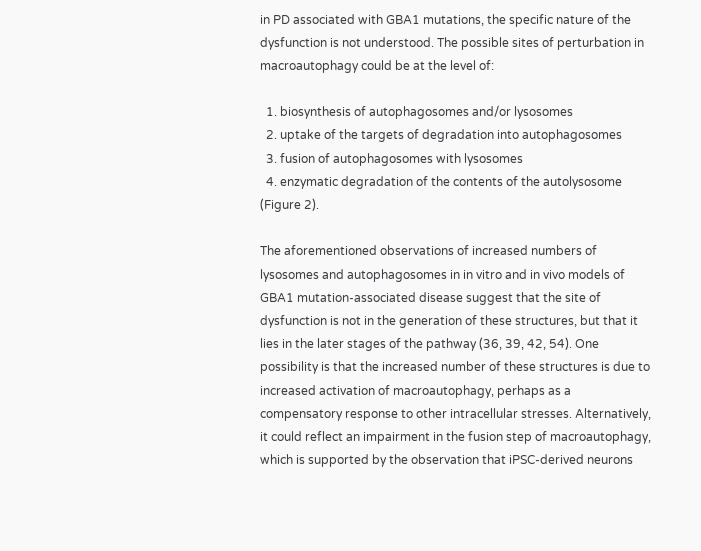in PD associated with GBA1 mutations, the specific nature of the dysfunction is not understood. The possible sites of perturbation in macroautophagy could be at the level of:

  1. biosynthesis of autophagosomes and/or lysosomes
  2. uptake of the targets of degradation into autophagosomes
  3. fusion of autophagosomes with lysosomes
  4. enzymatic degradation of the contents of the autolysosome (Figure 2).

The aforementioned observations of increased numbers of lysosomes and autophagosomes in in vitro and in vivo models of GBA1 mutation-associated disease suggest that the site of dysfunction is not in the generation of these structures, but that it lies in the later stages of the pathway (36, 39, 42, 54). One possibility is that the increased number of these structures is due to increased activation of macroautophagy, perhaps as a compensatory response to other intracellular stresses. Alternatively, it could reflect an impairment in the fusion step of macroautophagy, which is supported by the observation that iPSC-derived neurons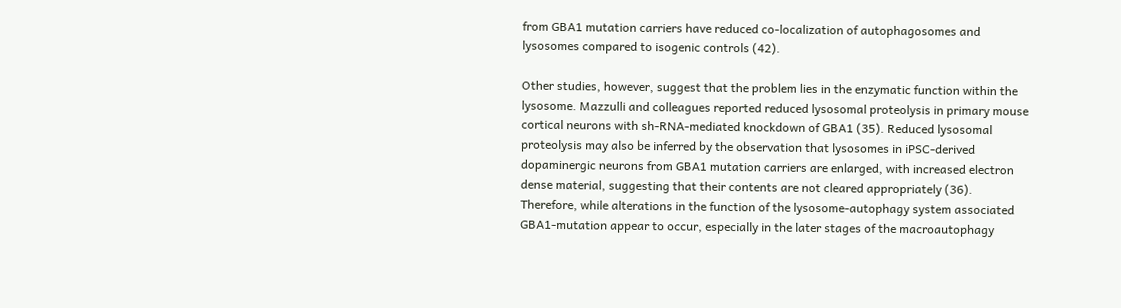from GBA1 mutation carriers have reduced co-localization of autophagosomes and lysosomes compared to isogenic controls (42).

Other studies, however, suggest that the problem lies in the enzymatic function within the lysosome. Mazzulli and colleagues reported reduced lysosomal proteolysis in primary mouse cortical neurons with sh-RNA-mediated knockdown of GBA1 (35). Reduced lysosomal proteolysis may also be inferred by the observation that lysosomes in iPSC-derived dopaminergic neurons from GBA1 mutation carriers are enlarged, with increased electron dense material, suggesting that their contents are not cleared appropriately (36). Therefore, while alterations in the function of the lysosome-autophagy system associated GBA1-mutation appear to occur, especially in the later stages of the macroautophagy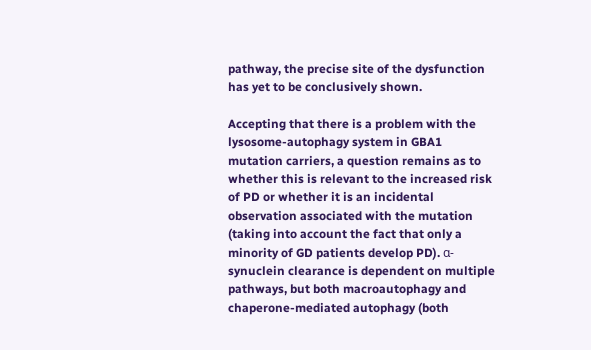pathway, the precise site of the dysfunction has yet to be conclusively shown.

Accepting that there is a problem with the lysosome-autophagy system in GBA1 mutation carriers, a question remains as to whether this is relevant to the increased risk of PD or whether it is an incidental observation associated with the mutation (taking into account the fact that only a minority of GD patients develop PD). α-synuclein clearance is dependent on multiple pathways, but both macroautophagy and chaperone-mediated autophagy (both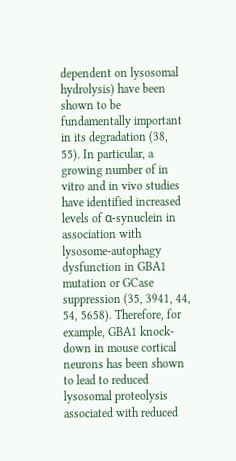dependent on lysosomal hydrolysis) have been shown to be fundamentally important in its degradation (38, 55). In particular, a growing number of in vitro and in vivo studies have identified increased levels of α-synuclein in association with lysosome-autophagy dysfunction in GBA1 mutation or GCase suppression (35, 3941, 44, 54, 5658). Therefore, for example, GBA1 knock-down in mouse cortical neurons has been shown to lead to reduced lysosomal proteolysis associated with reduced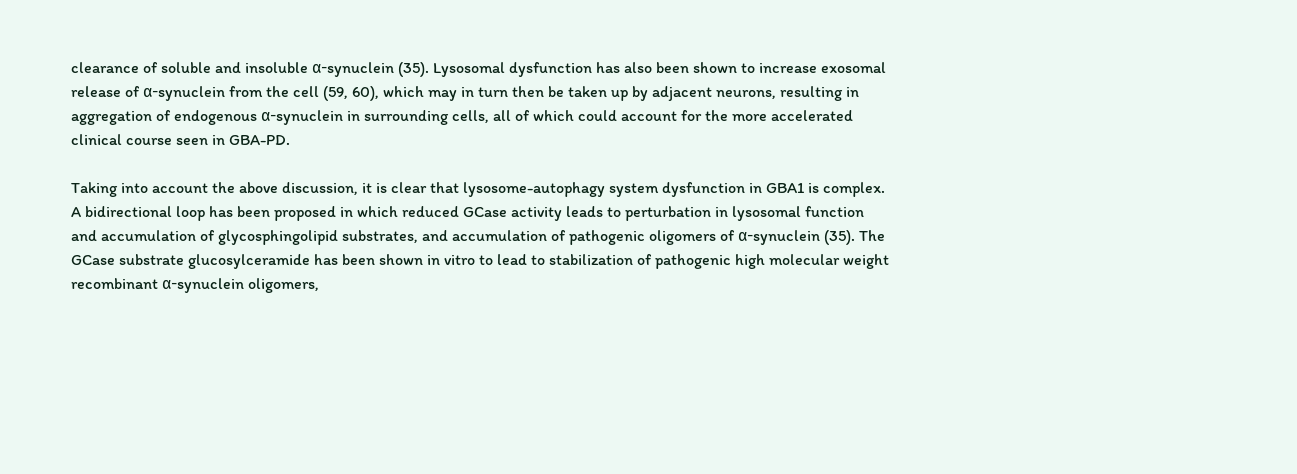clearance of soluble and insoluble α-synuclein (35). Lysosomal dysfunction has also been shown to increase exosomal release of α-synuclein from the cell (59, 60), which may in turn then be taken up by adjacent neurons, resulting in aggregation of endogenous α-synuclein in surrounding cells, all of which could account for the more accelerated clinical course seen in GBA-PD.

Taking into account the above discussion, it is clear that lysosome-autophagy system dysfunction in GBA1 is complex. A bidirectional loop has been proposed in which reduced GCase activity leads to perturbation in lysosomal function and accumulation of glycosphingolipid substrates, and accumulation of pathogenic oligomers of α-synuclein (35). The GCase substrate glucosylceramide has been shown in vitro to lead to stabilization of pathogenic high molecular weight recombinant α-synuclein oligomers,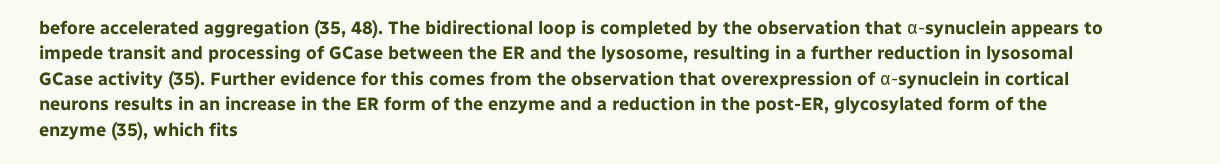before accelerated aggregation (35, 48). The bidirectional loop is completed by the observation that α-synuclein appears to impede transit and processing of GCase between the ER and the lysosome, resulting in a further reduction in lysosomal GCase activity (35). Further evidence for this comes from the observation that overexpression of α-synuclein in cortical neurons results in an increase in the ER form of the enzyme and a reduction in the post-ER, glycosylated form of the enzyme (35), which fits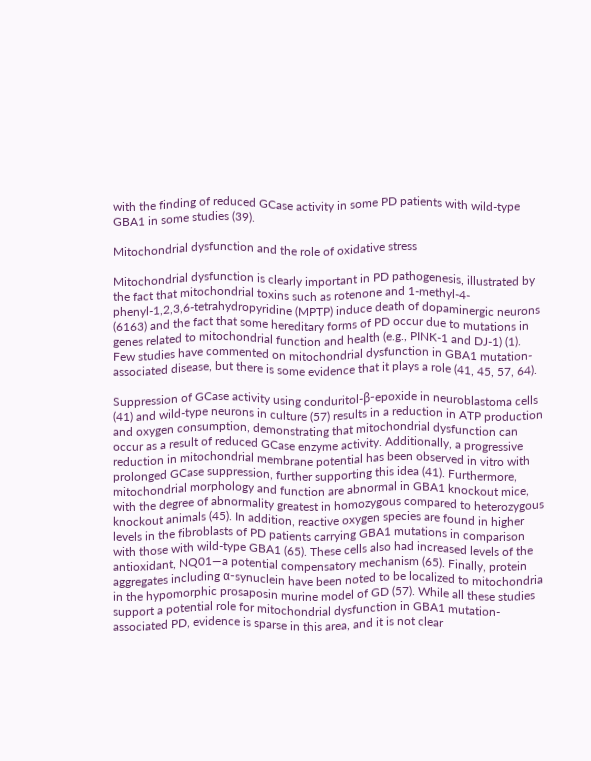with the finding of reduced GCase activity in some PD patients with wild-type GBA1 in some studies (39).

Mitochondrial dysfunction and the role of oxidative stress

Mitochondrial dysfunction is clearly important in PD pathogenesis, illustrated by the fact that mitochondrial toxins such as rotenone and 1-methyl-4-phenyl-1,2,3,6-tetrahydropyridine (MPTP) induce death of dopaminergic neurons (6163) and the fact that some hereditary forms of PD occur due to mutations in genes related to mitochondrial function and health (e.g., PINK-1 and DJ-1) (1). Few studies have commented on mitochondrial dysfunction in GBA1 mutation-associated disease, but there is some evidence that it plays a role (41, 45, 57, 64).

Suppression of GCase activity using conduritol-β-epoxide in neuroblastoma cells (41) and wild-type neurons in culture (57) results in a reduction in ATP production and oxygen consumption, demonstrating that mitochondrial dysfunction can occur as a result of reduced GCase enzyme activity. Additionally, a progressive reduction in mitochondrial membrane potential has been observed in vitro with prolonged GCase suppression, further supporting this idea (41). Furthermore, mitochondrial morphology and function are abnormal in GBA1 knockout mice, with the degree of abnormality greatest in homozygous compared to heterozygous knockout animals (45). In addition, reactive oxygen species are found in higher levels in the fibroblasts of PD patients carrying GBA1 mutations in comparison with those with wild-type GBA1 (65). These cells also had increased levels of the antioxidant, NQ01—a potential compensatory mechanism (65). Finally, protein aggregates including α-synuclein have been noted to be localized to mitochondria in the hypomorphic prosaposin murine model of GD (57). While all these studies support a potential role for mitochondrial dysfunction in GBA1 mutation-associated PD, evidence is sparse in this area, and it is not clear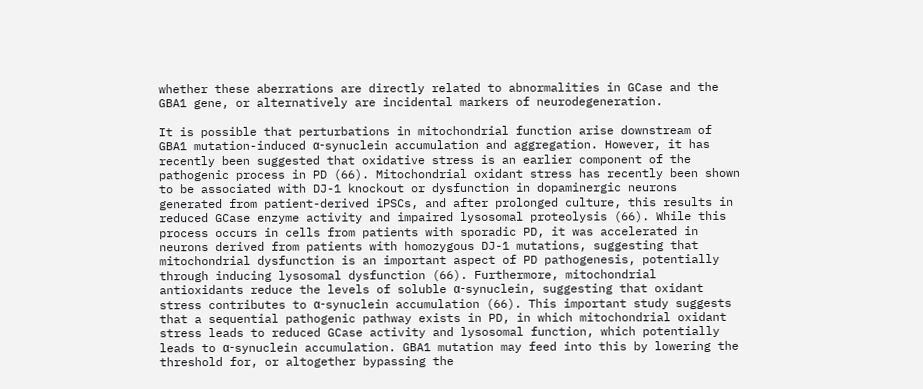whether these aberrations are directly related to abnormalities in GCase and the GBA1 gene, or alternatively are incidental markers of neurodegeneration.

It is possible that perturbations in mitochondrial function arise downstream of GBA1 mutation-induced α-synuclein accumulation and aggregation. However, it has recently been suggested that oxidative stress is an earlier component of the pathogenic process in PD (66). Mitochondrial oxidant stress has recently been shown to be associated with DJ-1 knockout or dysfunction in dopaminergic neurons generated from patient-derived iPSCs, and after prolonged culture, this results in reduced GCase enzyme activity and impaired lysosomal proteolysis (66). While this process occurs in cells from patients with sporadic PD, it was accelerated in neurons derived from patients with homozygous DJ-1 mutations, suggesting that mitochondrial dysfunction is an important aspect of PD pathogenesis, potentially through inducing lysosomal dysfunction (66). Furthermore, mitochondrial antioxidants reduce the levels of soluble α-synuclein, suggesting that oxidant stress contributes to α-synuclein accumulation (66). This important study suggests that a sequential pathogenic pathway exists in PD, in which mitochondrial oxidant stress leads to reduced GCase activity and lysosomal function, which potentially leads to α-synuclein accumulation. GBA1 mutation may feed into this by lowering the threshold for, or altogether bypassing the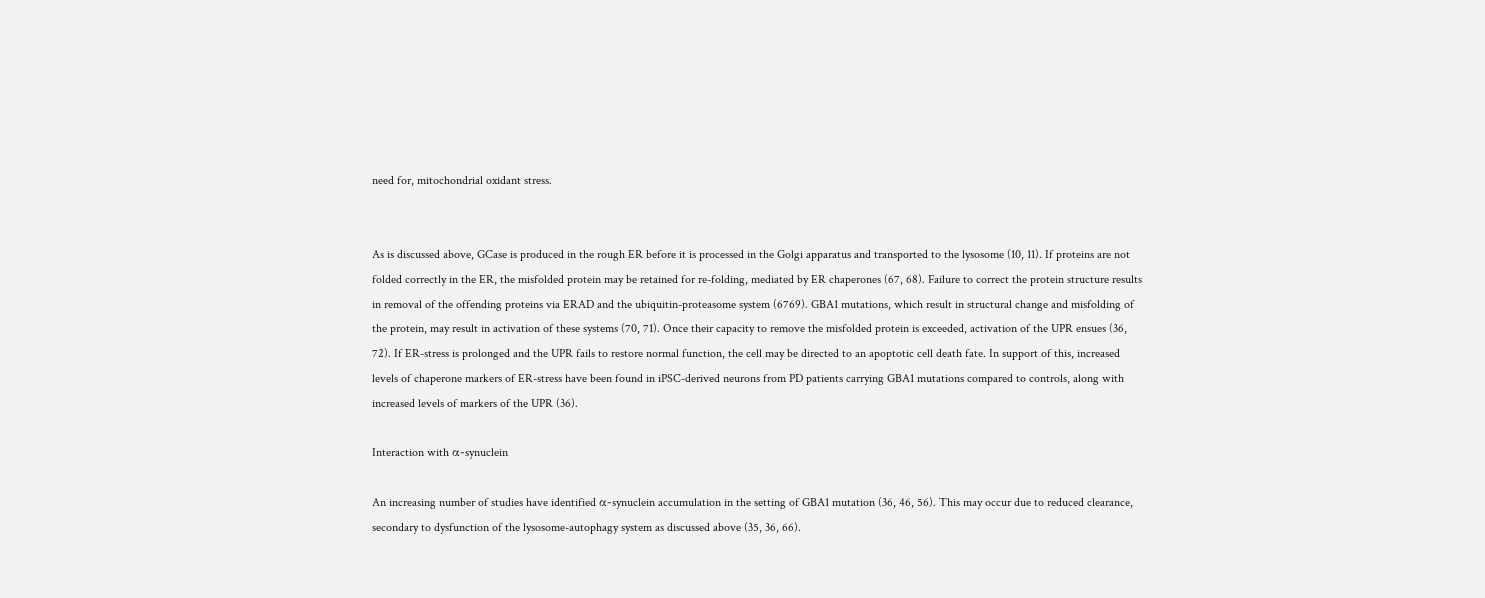need for, mitochondrial oxidant stress.


As is discussed above, GCase is produced in the rough ER before it is processed in the Golgi apparatus and transported to the lysosome (10, 11). If proteins are not folded correctly in the ER, the misfolded protein may be retained for re-folding, mediated by ER chaperones (67, 68). Failure to correct the protein structure results in removal of the offending proteins via ERAD and the ubiquitin-proteasome system (6769). GBA1 mutations, which result in structural change and misfolding of the protein, may result in activation of these systems (70, 71). Once their capacity to remove the misfolded protein is exceeded, activation of the UPR ensues (36, 72). If ER-stress is prolonged and the UPR fails to restore normal function, the cell may be directed to an apoptotic cell death fate. In support of this, increased levels of chaperone markers of ER-stress have been found in iPSC-derived neurons from PD patients carrying GBA1 mutations compared to controls, along with increased levels of markers of the UPR (36).

Interaction with α-synuclein

An increasing number of studies have identified α-synuclein accumulation in the setting of GBA1 mutation (36, 46, 56). This may occur due to reduced clearance, secondary to dysfunction of the lysosome-autophagy system as discussed above (35, 36, 66).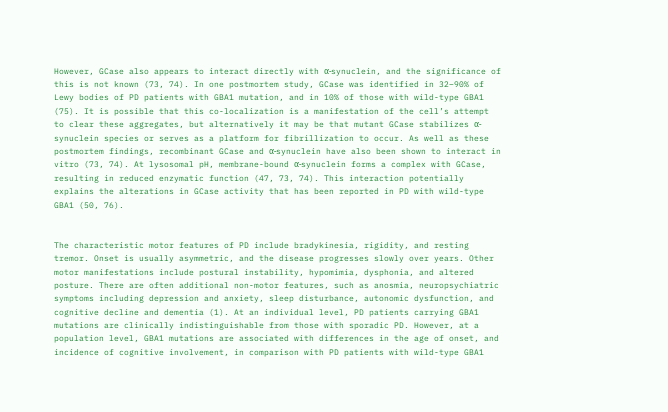However, GCase also appears to interact directly with α-synuclein, and the significance of this is not known (73, 74). In one postmortem study, GCase was identified in 32–90% of Lewy bodies of PD patients with GBA1 mutation, and in 10% of those with wild-type GBA1 (75). It is possible that this co-localization is a manifestation of the cell’s attempt to clear these aggregates, but alternatively it may be that mutant GCase stabilizes α-synuclein species or serves as a platform for fibrillization to occur. As well as these postmortem findings, recombinant GCase and α-synuclein have also been shown to interact in vitro (73, 74). At lysosomal pH, membrane-bound α-synuclein forms a complex with GCase, resulting in reduced enzymatic function (47, 73, 74). This interaction potentially explains the alterations in GCase activity that has been reported in PD with wild-type GBA1 (50, 76).


The characteristic motor features of PD include bradykinesia, rigidity, and resting tremor. Onset is usually asymmetric, and the disease progresses slowly over years. Other motor manifestations include postural instability, hypomimia, dysphonia, and altered posture. There are often additional non-motor features, such as anosmia, neuropsychiatric symptoms including depression and anxiety, sleep disturbance, autonomic dysfunction, and cognitive decline and dementia (1). At an individual level, PD patients carrying GBA1 mutations are clinically indistinguishable from those with sporadic PD. However, at a population level, GBA1 mutations are associated with differences in the age of onset, and incidence of cognitive involvement, in comparison with PD patients with wild-type GBA1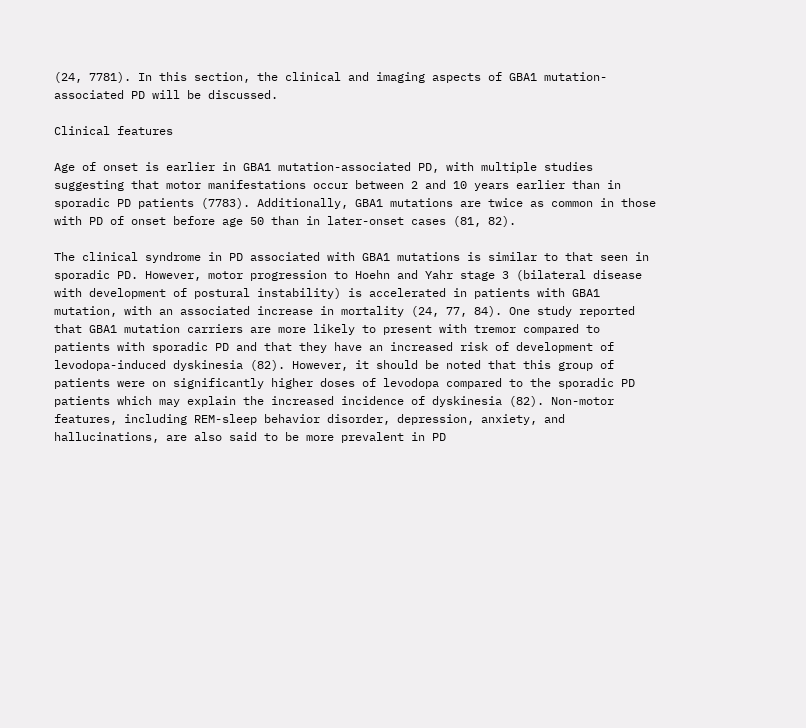(24, 7781). In this section, the clinical and imaging aspects of GBA1 mutation-associated PD will be discussed.

Clinical features

Age of onset is earlier in GBA1 mutation-associated PD, with multiple studies suggesting that motor manifestations occur between 2 and 10 years earlier than in sporadic PD patients (7783). Additionally, GBA1 mutations are twice as common in those with PD of onset before age 50 than in later-onset cases (81, 82).

The clinical syndrome in PD associated with GBA1 mutations is similar to that seen in sporadic PD. However, motor progression to Hoehn and Yahr stage 3 (bilateral disease with development of postural instability) is accelerated in patients with GBA1 mutation, with an associated increase in mortality (24, 77, 84). One study reported that GBA1 mutation carriers are more likely to present with tremor compared to patients with sporadic PD and that they have an increased risk of development of levodopa-induced dyskinesia (82). However, it should be noted that this group of patients were on significantly higher doses of levodopa compared to the sporadic PD patients which may explain the increased incidence of dyskinesia (82). Non-motor features, including REM-sleep behavior disorder, depression, anxiety, and hallucinations, are also said to be more prevalent in PD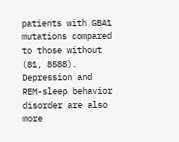patients with GBA1 mutations compared to those without (81, 8588). Depression and REM-sleep behavior disorder are also more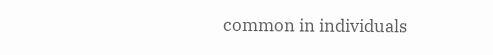common in individuals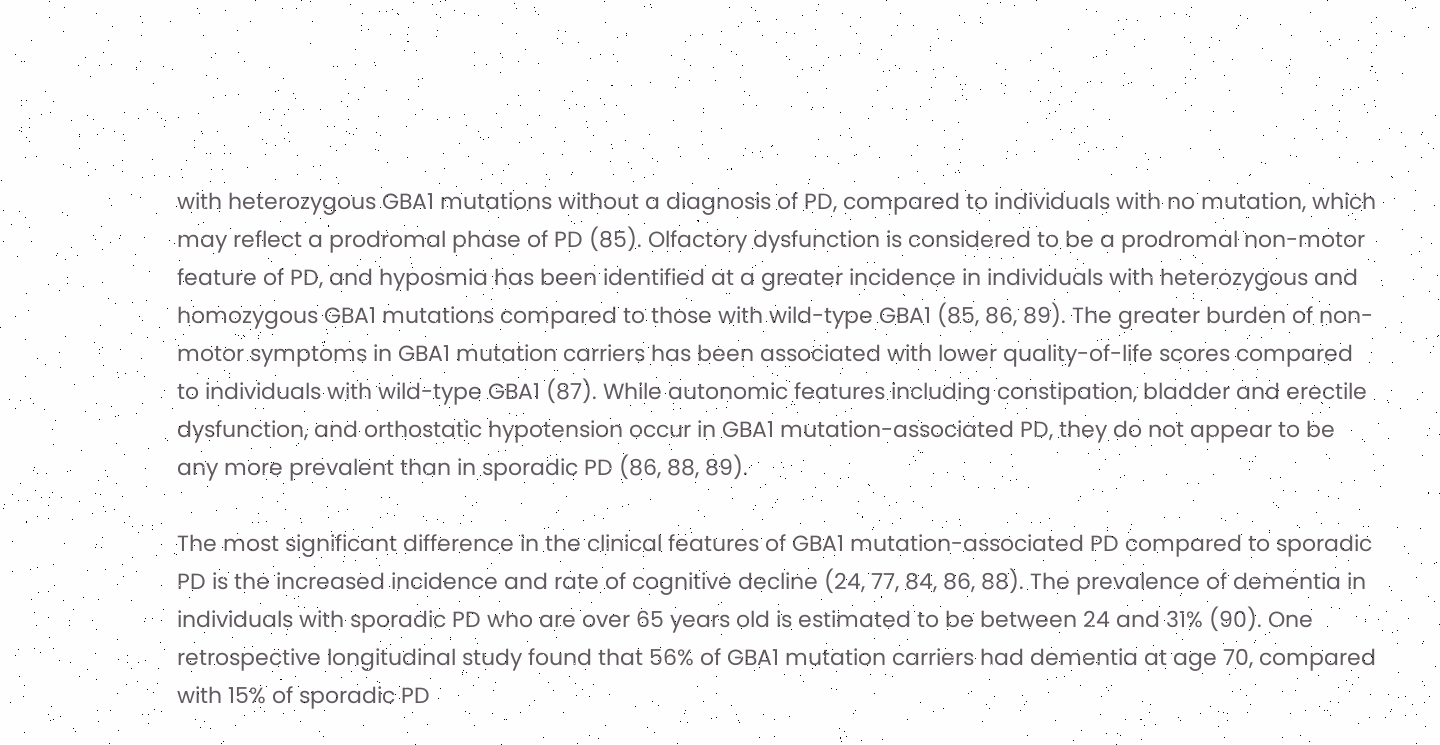with heterozygous GBA1 mutations without a diagnosis of PD, compared to individuals with no mutation, which may reflect a prodromal phase of PD (85). Olfactory dysfunction is considered to be a prodromal non-motor feature of PD, and hyposmia has been identified at a greater incidence in individuals with heterozygous and homozygous GBA1 mutations compared to those with wild-type GBA1 (85, 86, 89). The greater burden of non-motor symptoms in GBA1 mutation carriers has been associated with lower quality-of-life scores compared to individuals with wild-type GBA1 (87). While autonomic features including constipation, bladder and erectile dysfunction, and orthostatic hypotension occur in GBA1 mutation-associated PD, they do not appear to be any more prevalent than in sporadic PD (86, 88, 89).

The most significant difference in the clinical features of GBA1 mutation-associated PD compared to sporadic PD is the increased incidence and rate of cognitive decline (24, 77, 84, 86, 88). The prevalence of dementia in individuals with sporadic PD who are over 65 years old is estimated to be between 24 and 31% (90). One retrospective longitudinal study found that 56% of GBA1 mutation carriers had dementia at age 70, compared with 15% of sporadic PD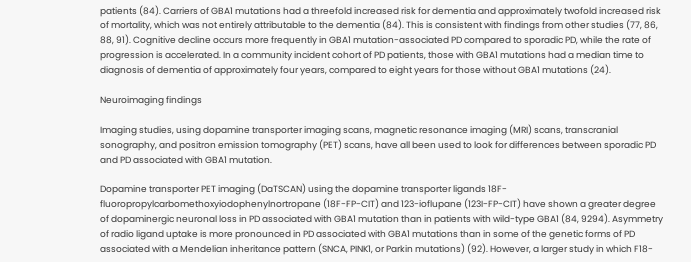patients (84). Carriers of GBA1 mutations had a threefold increased risk for dementia and approximately twofold increased risk of mortality, which was not entirely attributable to the dementia (84). This is consistent with findings from other studies (77, 86, 88, 91). Cognitive decline occurs more frequently in GBA1 mutation-associated PD compared to sporadic PD, while the rate of progression is accelerated. In a community incident cohort of PD patients, those with GBA1 mutations had a median time to diagnosis of dementia of approximately four years, compared to eight years for those without GBA1 mutations (24).

Neuroimaging findings

Imaging studies, using dopamine transporter imaging scans, magnetic resonance imaging (MRI) scans, transcranial sonography, and positron emission tomography (PET) scans, have all been used to look for differences between sporadic PD and PD associated with GBA1 mutation.

Dopamine transporter PET imaging (DaTSCAN) using the dopamine transporter ligands 18F-fluoropropylcarbomethoxyiodophenylnortropane (18F-FP-CIT) and 123-ioflupane (123I-FP-CIT) have shown a greater degree of dopaminergic neuronal loss in PD associated with GBA1 mutation than in patients with wild-type GBA1 (84, 9294). Asymmetry of radio ligand uptake is more pronounced in PD associated with GBA1 mutations than in some of the genetic forms of PD associated with a Mendelian inheritance pattern (SNCA, PINK1, or Parkin mutations) (92). However, a larger study in which F18-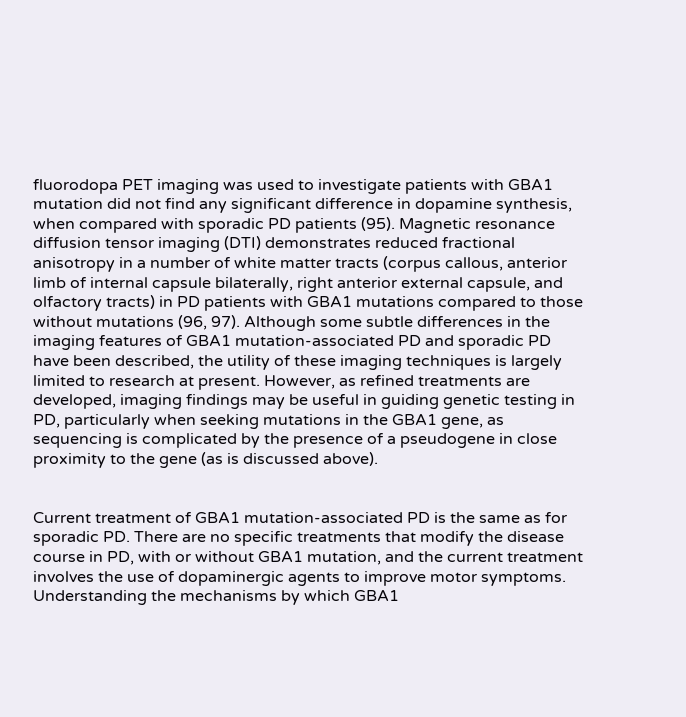fluorodopa PET imaging was used to investigate patients with GBA1 mutation did not find any significant difference in dopamine synthesis, when compared with sporadic PD patients (95). Magnetic resonance diffusion tensor imaging (DTI) demonstrates reduced fractional anisotropy in a number of white matter tracts (corpus callous, anterior limb of internal capsule bilaterally, right anterior external capsule, and olfactory tracts) in PD patients with GBA1 mutations compared to those without mutations (96, 97). Although some subtle differences in the imaging features of GBA1 mutation-associated PD and sporadic PD have been described, the utility of these imaging techniques is largely limited to research at present. However, as refined treatments are developed, imaging findings may be useful in guiding genetic testing in PD, particularly when seeking mutations in the GBA1 gene, as sequencing is complicated by the presence of a pseudogene in close proximity to the gene (as is discussed above).


Current treatment of GBA1 mutation-associated PD is the same as for sporadic PD. There are no specific treatments that modify the disease course in PD, with or without GBA1 mutation, and the current treatment involves the use of dopaminergic agents to improve motor symptoms. Understanding the mechanisms by which GBA1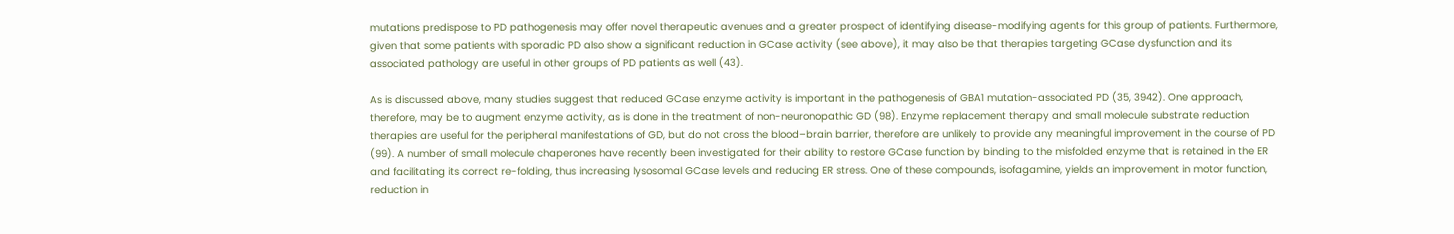mutations predispose to PD pathogenesis may offer novel therapeutic avenues and a greater prospect of identifying disease-modifying agents for this group of patients. Furthermore, given that some patients with sporadic PD also show a significant reduction in GCase activity (see above), it may also be that therapies targeting GCase dysfunction and its associated pathology are useful in other groups of PD patients as well (43).

As is discussed above, many studies suggest that reduced GCase enzyme activity is important in the pathogenesis of GBA1 mutation-associated PD (35, 3942). One approach, therefore, may be to augment enzyme activity, as is done in the treatment of non-neuronopathic GD (98). Enzyme replacement therapy and small molecule substrate reduction therapies are useful for the peripheral manifestations of GD, but do not cross the blood–brain barrier, therefore are unlikely to provide any meaningful improvement in the course of PD (99). A number of small molecule chaperones have recently been investigated for their ability to restore GCase function by binding to the misfolded enzyme that is retained in the ER and facilitating its correct re-folding, thus increasing lysosomal GCase levels and reducing ER stress. One of these compounds, isofagamine, yields an improvement in motor function, reduction in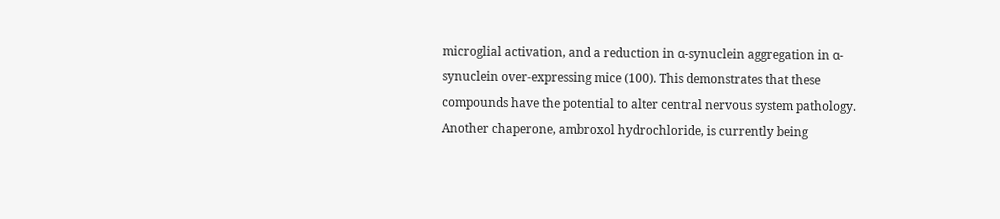microglial activation, and a reduction in α-synuclein aggregation in α-synuclein over-expressing mice (100). This demonstrates that these compounds have the potential to alter central nervous system pathology. Another chaperone, ambroxol hydrochloride, is currently being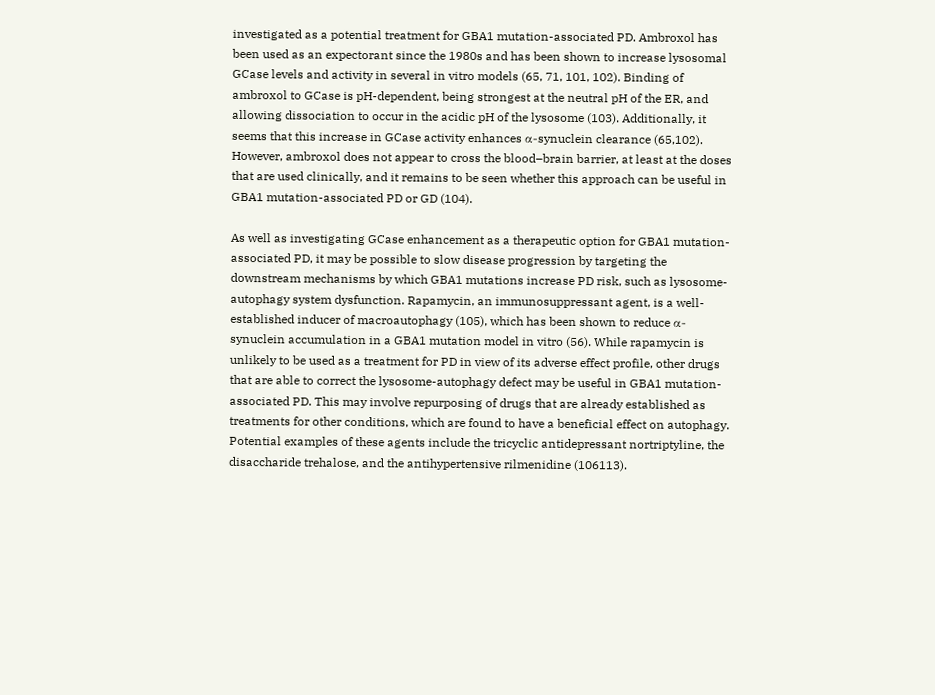investigated as a potential treatment for GBA1 mutation-associated PD. Ambroxol has been used as an expectorant since the 1980s and has been shown to increase lysosomal GCase levels and activity in several in vitro models (65, 71, 101, 102). Binding of ambroxol to GCase is pH-dependent, being strongest at the neutral pH of the ER, and allowing dissociation to occur in the acidic pH of the lysosome (103). Additionally, it seems that this increase in GCase activity enhances α-synuclein clearance (65,102). However, ambroxol does not appear to cross the blood–brain barrier, at least at the doses that are used clinically, and it remains to be seen whether this approach can be useful in GBA1 mutation-associated PD or GD (104).

As well as investigating GCase enhancement as a therapeutic option for GBA1 mutation-associated PD, it may be possible to slow disease progression by targeting the downstream mechanisms by which GBA1 mutations increase PD risk, such as lysosome-autophagy system dysfunction. Rapamycin, an immunosuppressant agent, is a well-established inducer of macroautophagy (105), which has been shown to reduce α-synuclein accumulation in a GBA1 mutation model in vitro (56). While rapamycin is unlikely to be used as a treatment for PD in view of its adverse effect profile, other drugs that are able to correct the lysosome-autophagy defect may be useful in GBA1 mutation-associated PD. This may involve repurposing of drugs that are already established as treatments for other conditions, which are found to have a beneficial effect on autophagy. Potential examples of these agents include the tricyclic antidepressant nortriptyline, the disaccharide trehalose, and the antihypertensive rilmenidine (106113).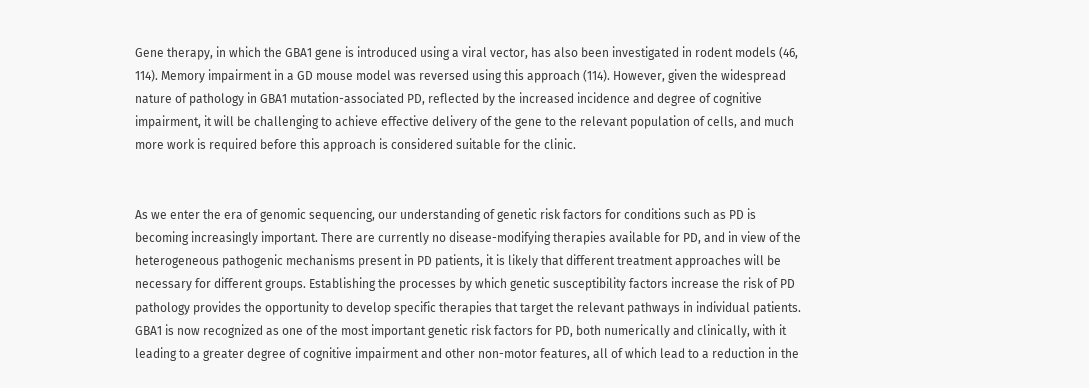Gene therapy, in which the GBA1 gene is introduced using a viral vector, has also been investigated in rodent models (46, 114). Memory impairment in a GD mouse model was reversed using this approach (114). However, given the widespread nature of pathology in GBA1 mutation-associated PD, reflected by the increased incidence and degree of cognitive impairment, it will be challenging to achieve effective delivery of the gene to the relevant population of cells, and much more work is required before this approach is considered suitable for the clinic.


As we enter the era of genomic sequencing, our understanding of genetic risk factors for conditions such as PD is becoming increasingly important. There are currently no disease-modifying therapies available for PD, and in view of the heterogeneous pathogenic mechanisms present in PD patients, it is likely that different treatment approaches will be necessary for different groups. Establishing the processes by which genetic susceptibility factors increase the risk of PD pathology provides the opportunity to develop specific therapies that target the relevant pathways in individual patients. GBA1 is now recognized as one of the most important genetic risk factors for PD, both numerically and clinically, with it leading to a greater degree of cognitive impairment and other non-motor features, all of which lead to a reduction in the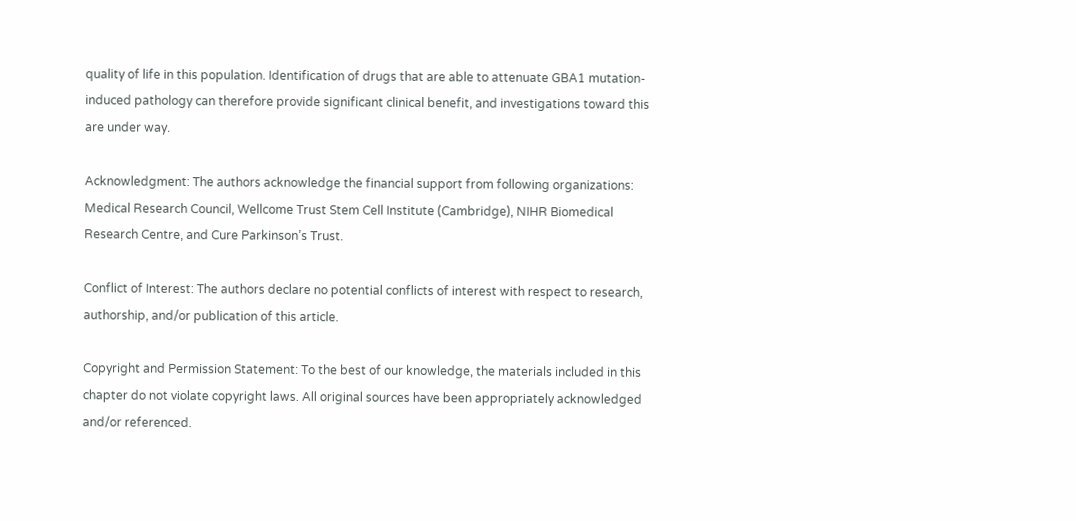quality of life in this population. Identification of drugs that are able to attenuate GBA1 mutation-induced pathology can therefore provide significant clinical benefit, and investigations toward this are under way.

Acknowledgment: The authors acknowledge the financial support from following organizations: Medical Research Council, Wellcome Trust Stem Cell Institute (Cambridge), NIHR Biomedical Research Centre, and Cure Parkinson’s Trust.

Conflict of Interest: The authors declare no potential conflicts of interest with respect to research, authorship, and/or publication of this article.

Copyright and Permission Statement: To the best of our knowledge, the materials included in this chapter do not violate copyright laws. All original sources have been appropriately acknowledged and/or referenced.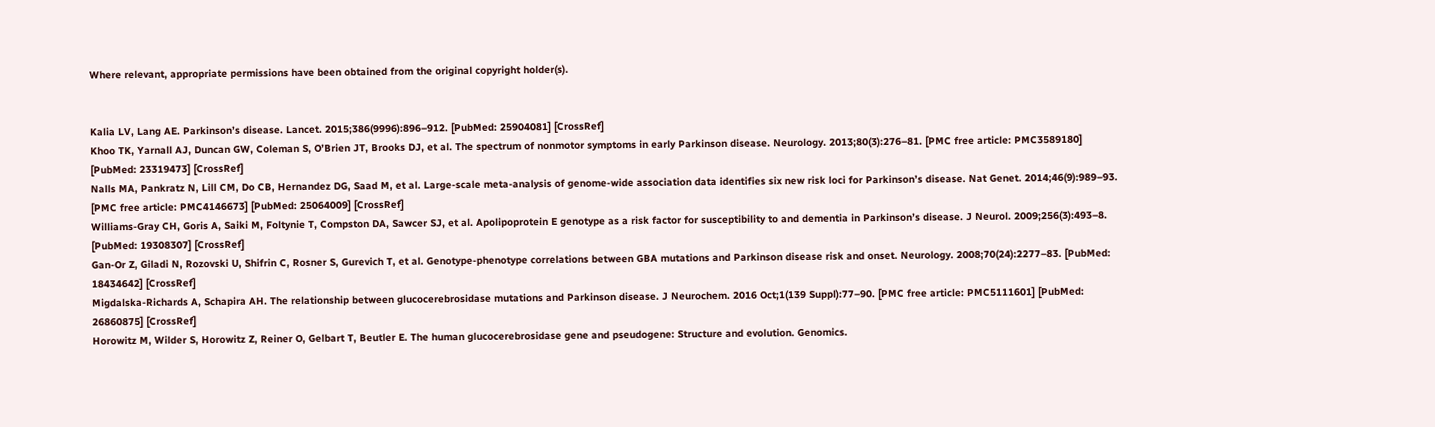Where relevant, appropriate permissions have been obtained from the original copyright holder(s).


Kalia LV, Lang AE. Parkinson’s disease. Lancet. 2015;386(9996):896–912. [PubMed: 25904081] [CrossRef]
Khoo TK, Yarnall AJ, Duncan GW, Coleman S, O’Brien JT, Brooks DJ, et al. The spectrum of nonmotor symptoms in early Parkinson disease. Neurology. 2013;80(3):276–81. [PMC free article: PMC3589180] [PubMed: 23319473] [CrossRef]
Nalls MA, Pankratz N, Lill CM, Do CB, Hernandez DG, Saad M, et al. Large-scale meta-analysis of genome-wide association data identifies six new risk loci for Parkinson’s disease. Nat Genet. 2014;46(9):989–93. [PMC free article: PMC4146673] [PubMed: 25064009] [CrossRef]
Williams-Gray CH, Goris A, Saiki M, Foltynie T, Compston DA, Sawcer SJ, et al. Apolipoprotein E genotype as a risk factor for susceptibility to and dementia in Parkinson’s disease. J Neurol. 2009;256(3):493–8. [PubMed: 19308307] [CrossRef]
Gan-Or Z, Giladi N, Rozovski U, Shifrin C, Rosner S, Gurevich T, et al. Genotype-phenotype correlations between GBA mutations and Parkinson disease risk and onset. Neurology. 2008;70(24):2277–83. [PubMed: 18434642] [CrossRef]
Migdalska-Richards A, Schapira AH. The relationship between glucocerebrosidase mutations and Parkinson disease. J Neurochem. 2016 Oct;1(139 Suppl):77–90. [PMC free article: PMC5111601] [PubMed: 26860875] [CrossRef]
Horowitz M, Wilder S, Horowitz Z, Reiner O, Gelbart T, Beutler E. The human glucocerebrosidase gene and pseudogene: Structure and evolution. Genomics.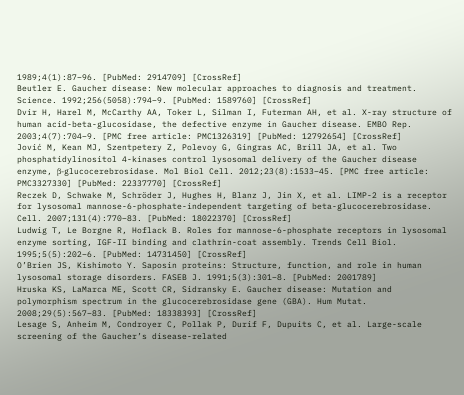1989;4(1):87–96. [PubMed: 2914709] [CrossRef]
Beutler E. Gaucher disease: New molecular approaches to diagnosis and treatment. Science. 1992;256(5058):794–9. [PubMed: 1589760] [CrossRef]
Dvir H, Harel M, McCarthy AA, Toker L, Silman I, Futerman AH, et al. X-ray structure of human acid-beta-glucosidase, the defective enzyme in Gaucher disease. EMBO Rep. 2003;4(7):704–9. [PMC free article: PMC1326319] [PubMed: 12792654] [CrossRef]
Jović M, Kean MJ, Szentpetery Z, Polevoy G, Gingras AC, Brill JA, et al. Two phosphatidylinositol 4-kinases control lysosomal delivery of the Gaucher disease enzyme, β-glucocerebrosidase. Mol Biol Cell. 2012;23(8):1533–45. [PMC free article: PMC3327330] [PubMed: 22337770] [CrossRef]
Reczek D, Schwake M, Schröder J, Hughes H, Blanz J, Jin X, et al. LIMP-2 is a receptor for lysosomal mannose-6-phosphate-independent targeting of beta-glucocerebrosidase. Cell. 2007;131(4):770–83. [PubMed: 18022370] [CrossRef]
Ludwig T, Le Borgne R, Hoflack B. Roles for mannose-6-phosphate receptors in lysosomal enzyme sorting, IGF-II binding and clathrin-coat assembly. Trends Cell Biol. 1995;5(5):202–6. [PubMed: 14731450] [CrossRef]
O’Brien JS, Kishimoto Y. Saposin proteins: Structure, function, and role in human lysosomal storage disorders. FASEB J. 1991;5(3):301–8. [PubMed: 2001789]
Hruska KS, LaMarca ME, Scott CR, Sidransky E. Gaucher disease: Mutation and polymorphism spectrum in the glucocerebrosidase gene (GBA). Hum Mutat. 2008;29(5):567–83. [PubMed: 18338393] [CrossRef]
Lesage S, Anheim M, Condroyer C, Pollak P, Durif F, Dupuits C, et al. Large-scale screening of the Gaucher’s disease-related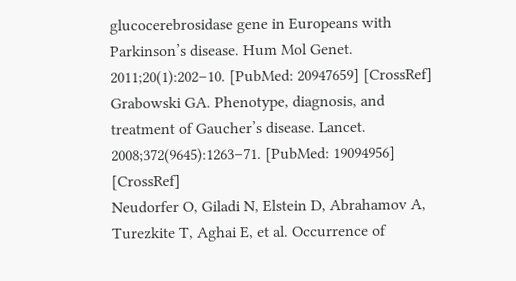glucocerebrosidase gene in Europeans with Parkinson’s disease. Hum Mol Genet. 2011;20(1):202–10. [PubMed: 20947659] [CrossRef]
Grabowski GA. Phenotype, diagnosis, and treatment of Gaucher’s disease. Lancet. 2008;372(9645):1263–71. [PubMed: 19094956] [CrossRef]
Neudorfer O, Giladi N, Elstein D, Abrahamov A, Turezkite T, Aghai E, et al. Occurrence of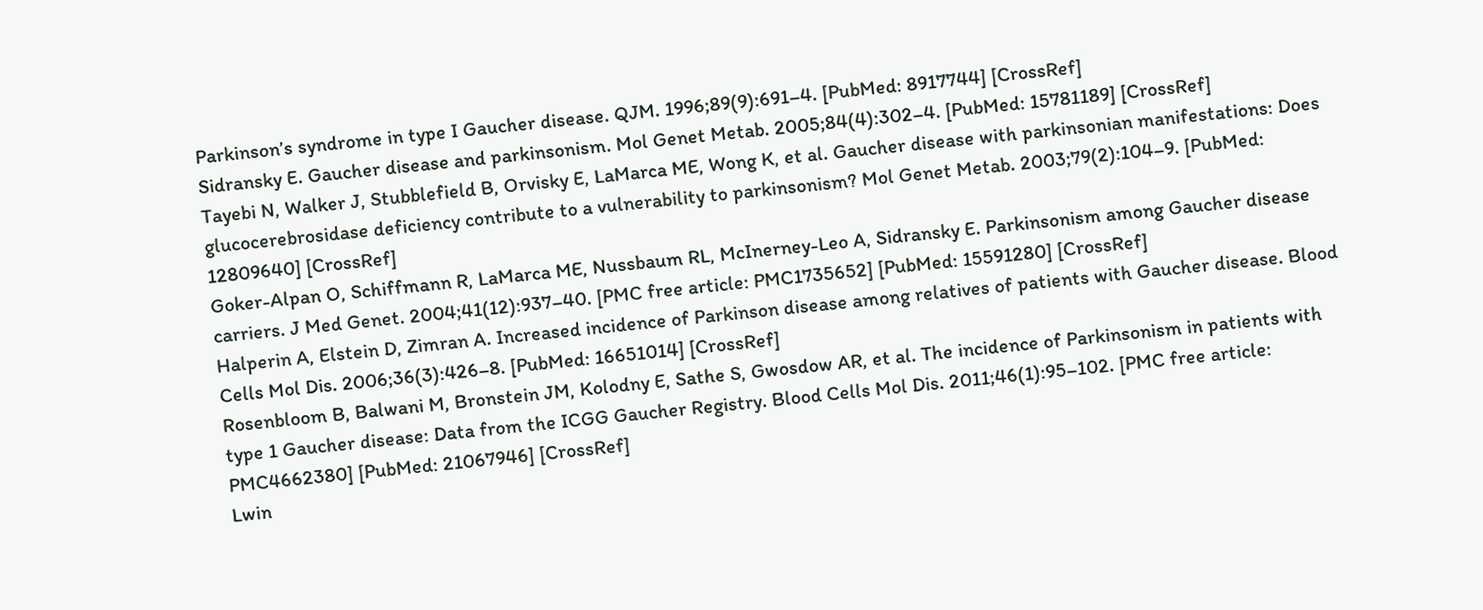Parkinson’s syndrome in type I Gaucher disease. QJM. 1996;89(9):691–4. [PubMed: 8917744] [CrossRef]
Sidransky E. Gaucher disease and parkinsonism. Mol Genet Metab. 2005;84(4):302–4. [PubMed: 15781189] [CrossRef]
Tayebi N, Walker J, Stubblefield B, Orvisky E, LaMarca ME, Wong K, et al. Gaucher disease with parkinsonian manifestations: Does glucocerebrosidase deficiency contribute to a vulnerability to parkinsonism? Mol Genet Metab. 2003;79(2):104–9. [PubMed: 12809640] [CrossRef]
Goker-Alpan O, Schiffmann R, LaMarca ME, Nussbaum RL, McInerney-Leo A, Sidransky E. Parkinsonism among Gaucher disease carriers. J Med Genet. 2004;41(12):937–40. [PMC free article: PMC1735652] [PubMed: 15591280] [CrossRef]
Halperin A, Elstein D, Zimran A. Increased incidence of Parkinson disease among relatives of patients with Gaucher disease. Blood Cells Mol Dis. 2006;36(3):426–8. [PubMed: 16651014] [CrossRef]
Rosenbloom B, Balwani M, Bronstein JM, Kolodny E, Sathe S, Gwosdow AR, et al. The incidence of Parkinsonism in patients with type 1 Gaucher disease: Data from the ICGG Gaucher Registry. Blood Cells Mol Dis. 2011;46(1):95–102. [PMC free article: PMC4662380] [PubMed: 21067946] [CrossRef]
Lwin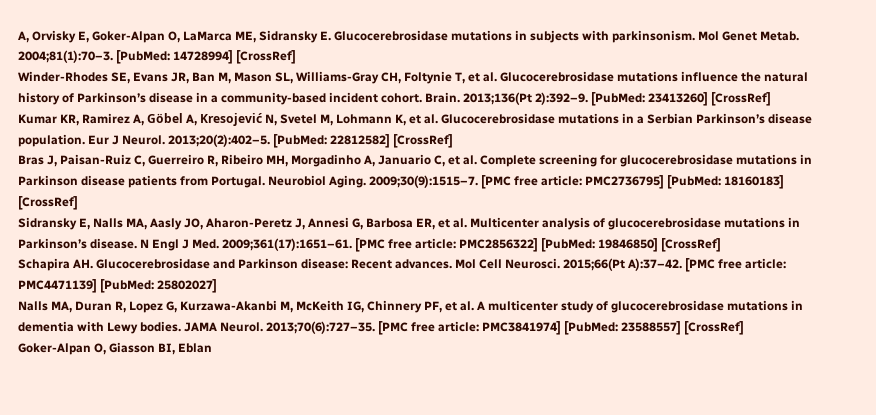A, Orvisky E, Goker-Alpan O, LaMarca ME, Sidransky E. Glucocerebrosidase mutations in subjects with parkinsonism. Mol Genet Metab. 2004;81(1):70–3. [PubMed: 14728994] [CrossRef]
Winder-Rhodes SE, Evans JR, Ban M, Mason SL, Williams-Gray CH, Foltynie T, et al. Glucocerebrosidase mutations influence the natural history of Parkinson’s disease in a community-based incident cohort. Brain. 2013;136(Pt 2):392–9. [PubMed: 23413260] [CrossRef]
Kumar KR, Ramirez A, Göbel A, Kresojević N, Svetel M, Lohmann K, et al. Glucocerebrosidase mutations in a Serbian Parkinson’s disease population. Eur J Neurol. 2013;20(2):402–5. [PubMed: 22812582] [CrossRef]
Bras J, Paisan-Ruiz C, Guerreiro R, Ribeiro MH, Morgadinho A, Januario C, et al. Complete screening for glucocerebrosidase mutations in Parkinson disease patients from Portugal. Neurobiol Aging. 2009;30(9):1515–7. [PMC free article: PMC2736795] [PubMed: 18160183] [CrossRef]
Sidransky E, Nalls MA, Aasly JO, Aharon-Peretz J, Annesi G, Barbosa ER, et al. Multicenter analysis of glucocerebrosidase mutations in Parkinson’s disease. N Engl J Med. 2009;361(17):1651–61. [PMC free article: PMC2856322] [PubMed: 19846850] [CrossRef]
Schapira AH. Glucocerebrosidase and Parkinson disease: Recent advances. Mol Cell Neurosci. 2015;66(Pt A):37–42. [PMC free article: PMC4471139] [PubMed: 25802027]
Nalls MA, Duran R, Lopez G, Kurzawa-Akanbi M, McKeith IG, Chinnery PF, et al. A multicenter study of glucocerebrosidase mutations in dementia with Lewy bodies. JAMA Neurol. 2013;70(6):727–35. [PMC free article: PMC3841974] [PubMed: 23588557] [CrossRef]
Goker-Alpan O, Giasson BI, Eblan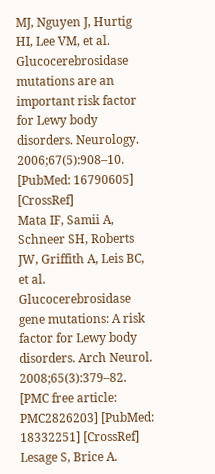MJ, Nguyen J, Hurtig HI, Lee VM, et al. Glucocerebrosidase mutations are an important risk factor for Lewy body disorders. Neurology. 2006;67(5):908–10. [PubMed: 16790605] [CrossRef]
Mata IF, Samii A, Schneer SH, Roberts JW, Griffith A, Leis BC, et al. Glucocerebrosidase gene mutations: A risk factor for Lewy body disorders. Arch Neurol. 2008;65(3):379–82. [PMC free article: PMC2826203] [PubMed: 18332251] [CrossRef]
Lesage S, Brice A.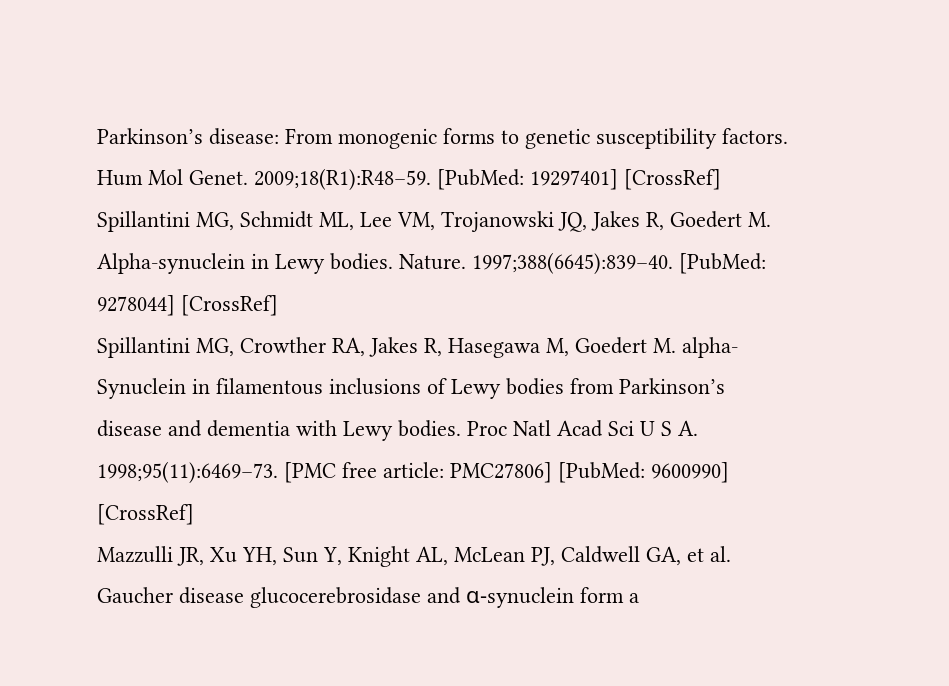Parkinson’s disease: From monogenic forms to genetic susceptibility factors. Hum Mol Genet. 2009;18(R1):R48–59. [PubMed: 19297401] [CrossRef]
Spillantini MG, Schmidt ML, Lee VM, Trojanowski JQ, Jakes R, Goedert M. Alpha-synuclein in Lewy bodies. Nature. 1997;388(6645):839–40. [PubMed: 9278044] [CrossRef]
Spillantini MG, Crowther RA, Jakes R, Hasegawa M, Goedert M. alpha-Synuclein in filamentous inclusions of Lewy bodies from Parkinson’s disease and dementia with Lewy bodies. Proc Natl Acad Sci U S A. 1998;95(11):6469–73. [PMC free article: PMC27806] [PubMed: 9600990] [CrossRef]
Mazzulli JR, Xu YH, Sun Y, Knight AL, McLean PJ, Caldwell GA, et al. Gaucher disease glucocerebrosidase and α-synuclein form a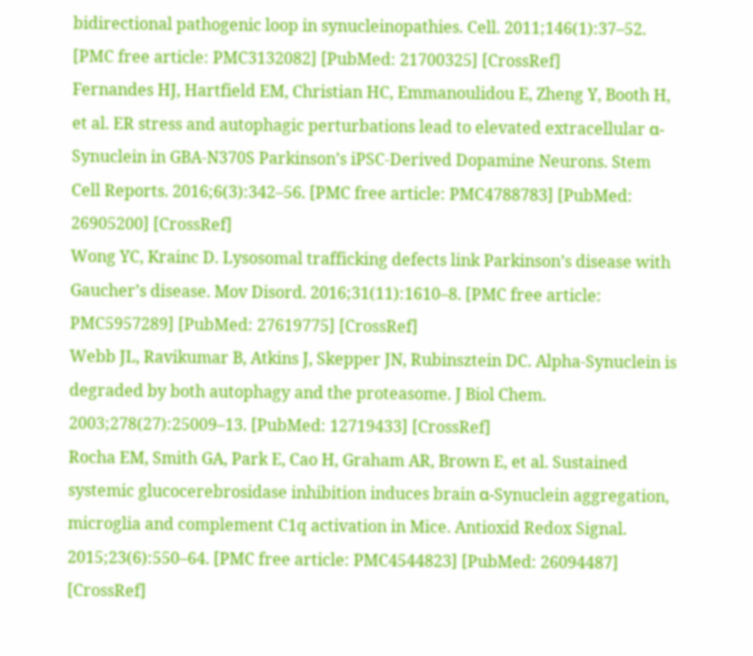bidirectional pathogenic loop in synucleinopathies. Cell. 2011;146(1):37–52. [PMC free article: PMC3132082] [PubMed: 21700325] [CrossRef]
Fernandes HJ, Hartfield EM, Christian HC, Emmanoulidou E, Zheng Y, Booth H, et al. ER stress and autophagic perturbations lead to elevated extracellular α-Synuclein in GBA-N370S Parkinson’s iPSC-Derived Dopamine Neurons. Stem Cell Reports. 2016;6(3):342–56. [PMC free article: PMC4788783] [PubMed: 26905200] [CrossRef]
Wong YC, Krainc D. Lysosomal trafficking defects link Parkinson’s disease with Gaucher’s disease. Mov Disord. 2016;31(11):1610–8. [PMC free article: PMC5957289] [PubMed: 27619775] [CrossRef]
Webb JL, Ravikumar B, Atkins J, Skepper JN, Rubinsztein DC. Alpha-Synuclein is degraded by both autophagy and the proteasome. J Biol Chem. 2003;278(27):25009–13. [PubMed: 12719433] [CrossRef]
Rocha EM, Smith GA, Park E, Cao H, Graham AR, Brown E, et al. Sustained systemic glucocerebrosidase inhibition induces brain α-Synuclein aggregation, microglia and complement C1q activation in Mice. Antioxid Redox Signal. 2015;23(6):550–64. [PMC free article: PMC4544823] [PubMed: 26094487] [CrossRef]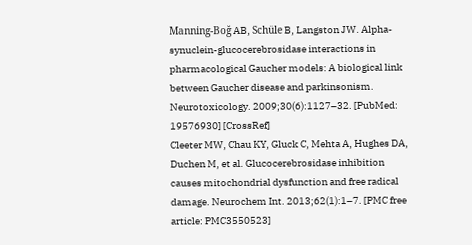Manning-Boğ AB, Schüle B, Langston JW. Alpha-synuclein-glucocerebrosidase interactions in pharmacological Gaucher models: A biological link between Gaucher disease and parkinsonism. Neurotoxicology. 2009;30(6):1127–32. [PubMed: 19576930] [CrossRef]
Cleeter MW, Chau KY, Gluck C, Mehta A, Hughes DA, Duchen M, et al. Glucocerebrosidase inhibition causes mitochondrial dysfunction and free radical damage. Neurochem Int. 2013;62(1):1–7. [PMC free article: PMC3550523]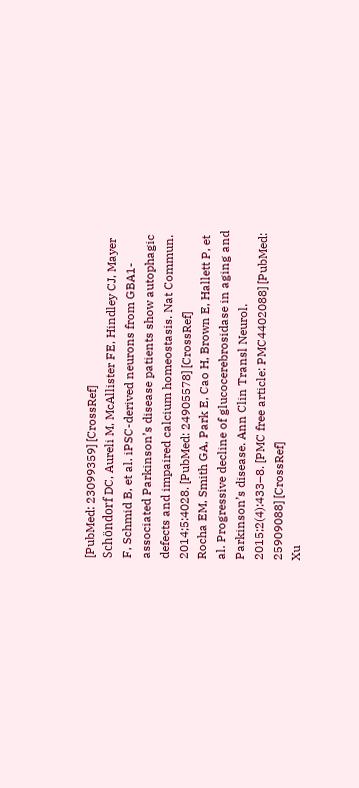[PubMed: 23099359] [CrossRef]
Schöndorf DC, Aureli M, McAllister FE, Hindley CJ, Mayer F, Schmid B, et al. iPSC-derived neurons from GBA1-associated Parkinson’s disease patients show autophagic defects and impaired calcium homeostasis. Nat Commun. 2014;5:4028. [PubMed: 24905578] [CrossRef]
Rocha EM, Smith GA, Park E, Cao H, Brown E, Hallett P, et al. Progressive decline of glucocerebrosidase in aging and Parkinson’s disease. Ann Clin Transl Neurol. 2015;2(4):433–8. [PMC free article: PMC4402088] [PubMed: 25909088] [CrossRef]
Xu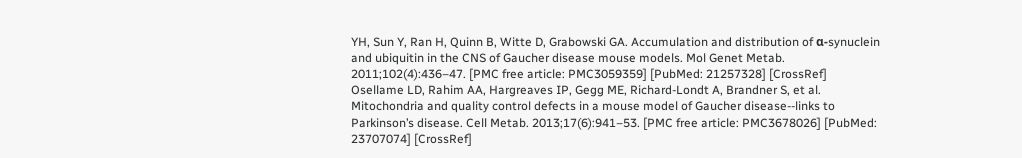YH, Sun Y, Ran H, Quinn B, Witte D, Grabowski GA. Accumulation and distribution of α-synuclein and ubiquitin in the CNS of Gaucher disease mouse models. Mol Genet Metab. 2011;102(4):436–47. [PMC free article: PMC3059359] [PubMed: 21257328] [CrossRef]
Osellame LD, Rahim AA, Hargreaves IP, Gegg ME, Richard-Londt A, Brandner S, et al. Mitochondria and quality control defects in a mouse model of Gaucher disease--links to Parkinson’s disease. Cell Metab. 2013;17(6):941–53. [PMC free article: PMC3678026] [PubMed: 23707074] [CrossRef]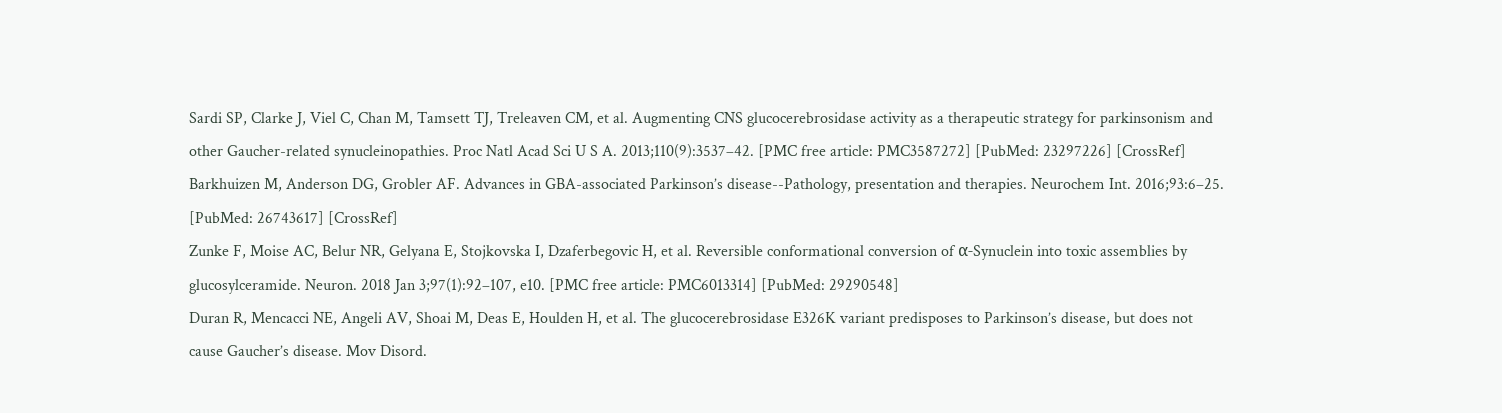Sardi SP, Clarke J, Viel C, Chan M, Tamsett TJ, Treleaven CM, et al. Augmenting CNS glucocerebrosidase activity as a therapeutic strategy for parkinsonism and other Gaucher-related synucleinopathies. Proc Natl Acad Sci U S A. 2013;110(9):3537–42. [PMC free article: PMC3587272] [PubMed: 23297226] [CrossRef]
Barkhuizen M, Anderson DG, Grobler AF. Advances in GBA-associated Parkinson’s disease--Pathology, presentation and therapies. Neurochem Int. 2016;93:6–25. [PubMed: 26743617] [CrossRef]
Zunke F, Moise AC, Belur NR, Gelyana E, Stojkovska I, Dzaferbegovic H, et al. Reversible conformational conversion of α-Synuclein into toxic assemblies by glucosylceramide. Neuron. 2018 Jan 3;97(1):92–107, e10. [PMC free article: PMC6013314] [PubMed: 29290548]
Duran R, Mencacci NE, Angeli AV, Shoai M, Deas E, Houlden H, et al. The glucocerebrosidase E326K variant predisposes to Parkinson’s disease, but does not cause Gaucher’s disease. Mov Disord.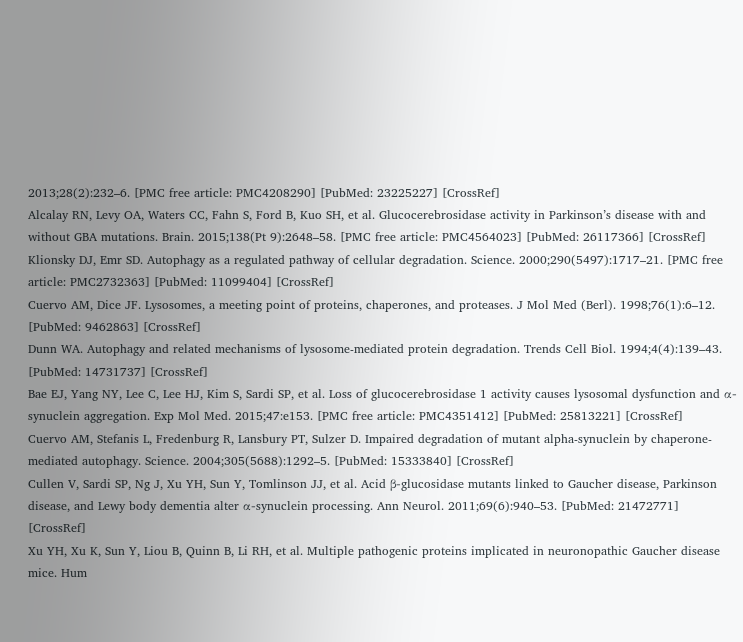2013;28(2):232–6. [PMC free article: PMC4208290] [PubMed: 23225227] [CrossRef]
Alcalay RN, Levy OA, Waters CC, Fahn S, Ford B, Kuo SH, et al. Glucocerebrosidase activity in Parkinson’s disease with and without GBA mutations. Brain. 2015;138(Pt 9):2648–58. [PMC free article: PMC4564023] [PubMed: 26117366] [CrossRef]
Klionsky DJ, Emr SD. Autophagy as a regulated pathway of cellular degradation. Science. 2000;290(5497):1717–21. [PMC free article: PMC2732363] [PubMed: 11099404] [CrossRef]
Cuervo AM, Dice JF. Lysosomes, a meeting point of proteins, chaperones, and proteases. J Mol Med (Berl). 1998;76(1):6–12. [PubMed: 9462863] [CrossRef]
Dunn WA. Autophagy and related mechanisms of lysosome-mediated protein degradation. Trends Cell Biol. 1994;4(4):139–43. [PubMed: 14731737] [CrossRef]
Bae EJ, Yang NY, Lee C, Lee HJ, Kim S, Sardi SP, et al. Loss of glucocerebrosidase 1 activity causes lysosomal dysfunction and α-synuclein aggregation. Exp Mol Med. 2015;47:e153. [PMC free article: PMC4351412] [PubMed: 25813221] [CrossRef]
Cuervo AM, Stefanis L, Fredenburg R, Lansbury PT, Sulzer D. Impaired degradation of mutant alpha-synuclein by chaperone-mediated autophagy. Science. 2004;305(5688):1292–5. [PubMed: 15333840] [CrossRef]
Cullen V, Sardi SP, Ng J, Xu YH, Sun Y, Tomlinson JJ, et al. Acid β-glucosidase mutants linked to Gaucher disease, Parkinson disease, and Lewy body dementia alter α-synuclein processing. Ann Neurol. 2011;69(6):940–53. [PubMed: 21472771] [CrossRef]
Xu YH, Xu K, Sun Y, Liou B, Quinn B, Li RH, et al. Multiple pathogenic proteins implicated in neuronopathic Gaucher disease mice. Hum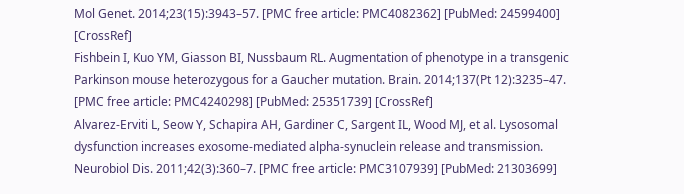Mol Genet. 2014;23(15):3943–57. [PMC free article: PMC4082362] [PubMed: 24599400] [CrossRef]
Fishbein I, Kuo YM, Giasson BI, Nussbaum RL. Augmentation of phenotype in a transgenic Parkinson mouse heterozygous for a Gaucher mutation. Brain. 2014;137(Pt 12):3235–47. [PMC free article: PMC4240298] [PubMed: 25351739] [CrossRef]
Alvarez-Erviti L, Seow Y, Schapira AH, Gardiner C, Sargent IL, Wood MJ, et al. Lysosomal dysfunction increases exosome-mediated alpha-synuclein release and transmission. Neurobiol Dis. 2011;42(3):360–7. [PMC free article: PMC3107939] [PubMed: 21303699]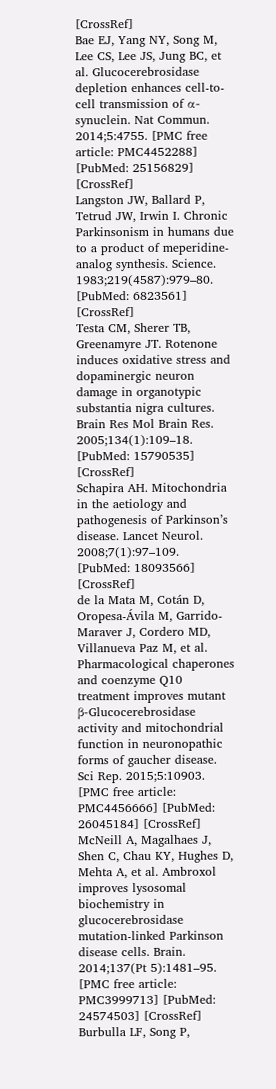[CrossRef]
Bae EJ, Yang NY, Song M, Lee CS, Lee JS, Jung BC, et al. Glucocerebrosidase depletion enhances cell-to-cell transmission of α-synuclein. Nat Commun. 2014;5:4755. [PMC free article: PMC4452288] [PubMed: 25156829] [CrossRef]
Langston JW, Ballard P, Tetrud JW, Irwin I. Chronic Parkinsonism in humans due to a product of meperidine-analog synthesis. Science. 1983;219(4587):979–80. [PubMed: 6823561] [CrossRef]
Testa CM, Sherer TB, Greenamyre JT. Rotenone induces oxidative stress and dopaminergic neuron damage in organotypic substantia nigra cultures. Brain Res Mol Brain Res. 2005;134(1):109–18. [PubMed: 15790535] [CrossRef]
Schapira AH. Mitochondria in the aetiology and pathogenesis of Parkinson’s disease. Lancet Neurol. 2008;7(1):97–109. [PubMed: 18093566] [CrossRef]
de la Mata M, Cotán D, Oropesa-Ávila M, Garrido-Maraver J, Cordero MD, Villanueva Paz M, et al. Pharmacological chaperones and coenzyme Q10 treatment improves mutant β-Glucocerebrosidase activity and mitochondrial function in neuronopathic forms of gaucher disease. Sci Rep. 2015;5:10903. [PMC free article: PMC4456666] [PubMed: 26045184] [CrossRef]
McNeill A, Magalhaes J, Shen C, Chau KY, Hughes D, Mehta A, et al. Ambroxol improves lysosomal biochemistry in glucocerebrosidase mutation-linked Parkinson disease cells. Brain. 2014;137(Pt 5):1481–95. [PMC free article: PMC3999713] [PubMed: 24574503] [CrossRef]
Burbulla LF, Song P,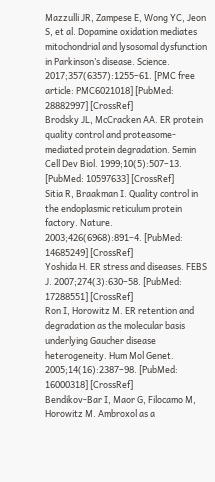Mazzulli JR, Zampese E, Wong YC, Jeon S, et al. Dopamine oxidation mediates mitochondrial and lysosomal dysfunction in Parkinson’s disease. Science. 2017;357(6357):1255–61. [PMC free article: PMC6021018] [PubMed: 28882997] [CrossRef]
Brodsky JL, McCracken AA. ER protein quality control and proteasome-mediated protein degradation. Semin Cell Dev Biol. 1999;10(5):507–13. [PubMed: 10597633] [CrossRef]
Sitia R, Braakman I. Quality control in the endoplasmic reticulum protein factory. Nature. 2003;426(6968):891–4. [PubMed: 14685249] [CrossRef]
Yoshida H. ER stress and diseases. FEBS J. 2007;274(3):630–58. [PubMed: 17288551] [CrossRef]
Ron I, Horowitz M. ER retention and degradation as the molecular basis underlying Gaucher disease heterogeneity. Hum Mol Genet. 2005;14(16):2387–98. [PubMed: 16000318] [CrossRef]
Bendikov-Bar I, Maor G, Filocamo M, Horowitz M. Ambroxol as a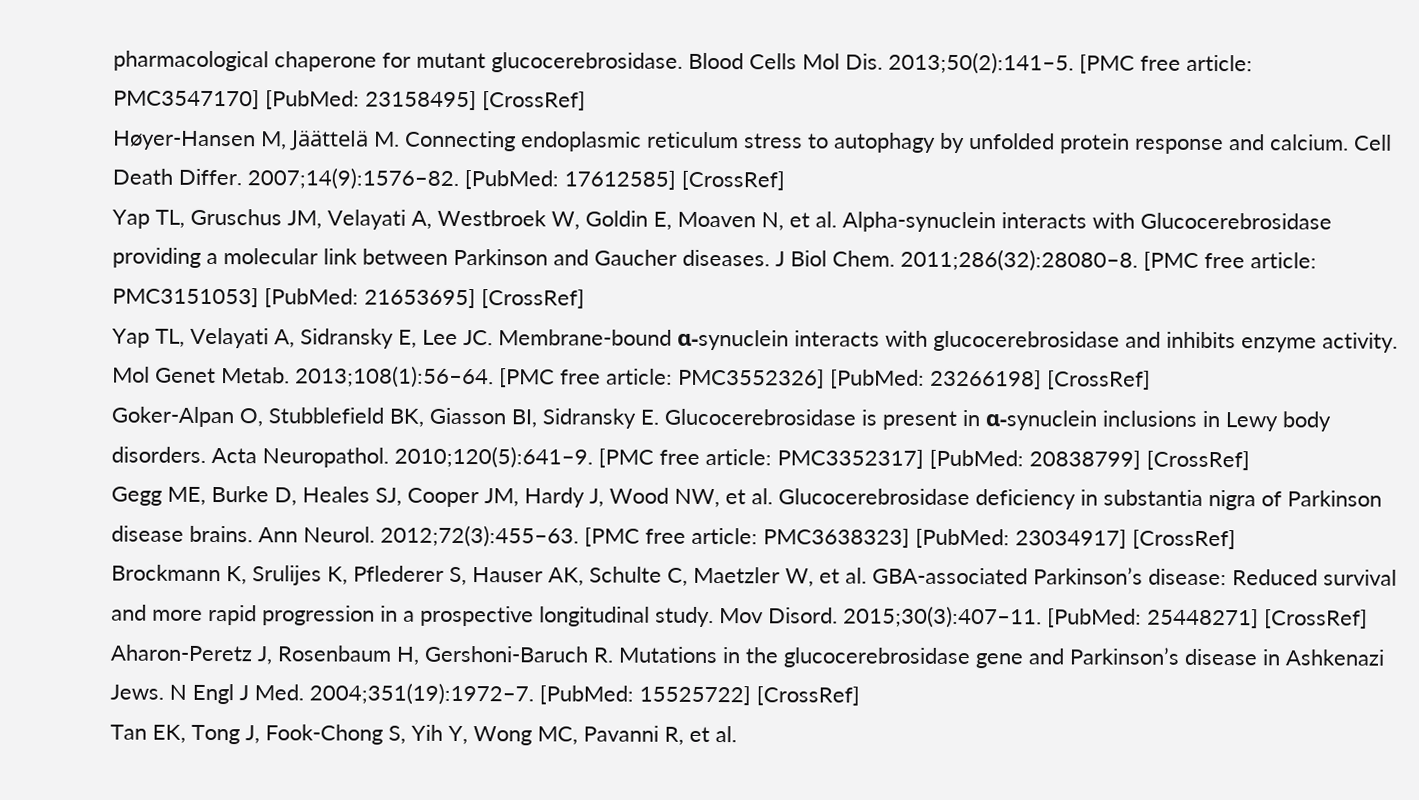pharmacological chaperone for mutant glucocerebrosidase. Blood Cells Mol Dis. 2013;50(2):141–5. [PMC free article: PMC3547170] [PubMed: 23158495] [CrossRef]
Høyer-Hansen M, Jäättelä M. Connecting endoplasmic reticulum stress to autophagy by unfolded protein response and calcium. Cell Death Differ. 2007;14(9):1576–82. [PubMed: 17612585] [CrossRef]
Yap TL, Gruschus JM, Velayati A, Westbroek W, Goldin E, Moaven N, et al. Alpha-synuclein interacts with Glucocerebrosidase providing a molecular link between Parkinson and Gaucher diseases. J Biol Chem. 2011;286(32):28080–8. [PMC free article: PMC3151053] [PubMed: 21653695] [CrossRef]
Yap TL, Velayati A, Sidransky E, Lee JC. Membrane-bound α-synuclein interacts with glucocerebrosidase and inhibits enzyme activity. Mol Genet Metab. 2013;108(1):56–64. [PMC free article: PMC3552326] [PubMed: 23266198] [CrossRef]
Goker-Alpan O, Stubblefield BK, Giasson BI, Sidransky E. Glucocerebrosidase is present in α-synuclein inclusions in Lewy body disorders. Acta Neuropathol. 2010;120(5):641–9. [PMC free article: PMC3352317] [PubMed: 20838799] [CrossRef]
Gegg ME, Burke D, Heales SJ, Cooper JM, Hardy J, Wood NW, et al. Glucocerebrosidase deficiency in substantia nigra of Parkinson disease brains. Ann Neurol. 2012;72(3):455–63. [PMC free article: PMC3638323] [PubMed: 23034917] [CrossRef]
Brockmann K, Srulijes K, Pflederer S, Hauser AK, Schulte C, Maetzler W, et al. GBA-associated Parkinson’s disease: Reduced survival and more rapid progression in a prospective longitudinal study. Mov Disord. 2015;30(3):407–11. [PubMed: 25448271] [CrossRef]
Aharon-Peretz J, Rosenbaum H, Gershoni-Baruch R. Mutations in the glucocerebrosidase gene and Parkinson’s disease in Ashkenazi Jews. N Engl J Med. 2004;351(19):1972–7. [PubMed: 15525722] [CrossRef]
Tan EK, Tong J, Fook-Chong S, Yih Y, Wong MC, Pavanni R, et al.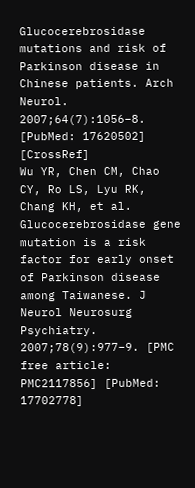Glucocerebrosidase mutations and risk of Parkinson disease in Chinese patients. Arch Neurol. 2007;64(7):1056–8. [PubMed: 17620502] [CrossRef]
Wu YR, Chen CM, Chao CY, Ro LS, Lyu RK, Chang KH, et al. Glucocerebrosidase gene mutation is a risk factor for early onset of Parkinson disease among Taiwanese. J Neurol Neurosurg Psychiatry. 2007;78(9):977–9. [PMC free article: PMC2117856] [PubMed: 17702778]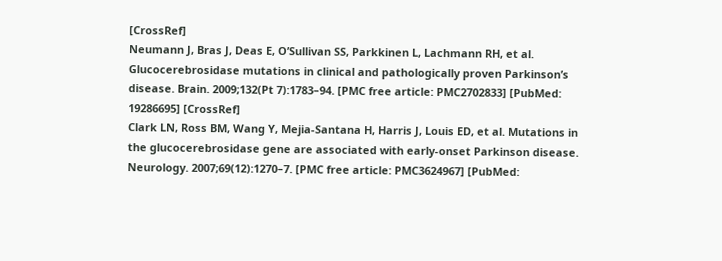[CrossRef]
Neumann J, Bras J, Deas E, O’Sullivan SS, Parkkinen L, Lachmann RH, et al. Glucocerebrosidase mutations in clinical and pathologically proven Parkinson’s disease. Brain. 2009;132(Pt 7):1783–94. [PMC free article: PMC2702833] [PubMed: 19286695] [CrossRef]
Clark LN, Ross BM, Wang Y, Mejia-Santana H, Harris J, Louis ED, et al. Mutations in the glucocerebrosidase gene are associated with early-onset Parkinson disease. Neurology. 2007;69(12):1270–7. [PMC free article: PMC3624967] [PubMed: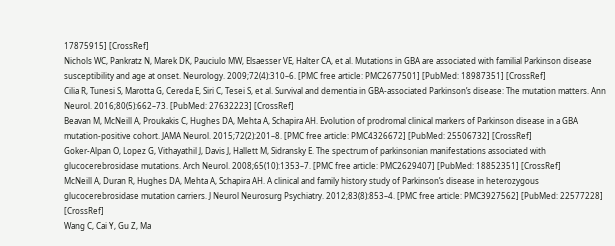17875915] [CrossRef]
Nichols WC, Pankratz N, Marek DK, Pauciulo MW, Elsaesser VE, Halter CA, et al. Mutations in GBA are associated with familial Parkinson disease susceptibility and age at onset. Neurology. 2009;72(4):310–6. [PMC free article: PMC2677501] [PubMed: 18987351] [CrossRef]
Cilia R, Tunesi S, Marotta G, Cereda E, Siri C, Tesei S, et al. Survival and dementia in GBA-associated Parkinson’s disease: The mutation matters. Ann Neurol. 2016;80(5):662–73. [PubMed: 27632223] [CrossRef]
Beavan M, McNeill A, Proukakis C, Hughes DA, Mehta A, Schapira AH. Evolution of prodromal clinical markers of Parkinson disease in a GBA mutation-positive cohort. JAMA Neurol. 2015;72(2):201–8. [PMC free article: PMC4326672] [PubMed: 25506732] [CrossRef]
Goker-Alpan O, Lopez G, Vithayathil J, Davis J, Hallett M, Sidransky E. The spectrum of parkinsonian manifestations associated with glucocerebrosidase mutations. Arch Neurol. 2008;65(10):1353–7. [PMC free article: PMC2629407] [PubMed: 18852351] [CrossRef]
McNeill A, Duran R, Hughes DA, Mehta A, Schapira AH. A clinical and family history study of Parkinson’s disease in heterozygous glucocerebrosidase mutation carriers. J Neurol Neurosurg Psychiatry. 2012;83(8):853–4. [PMC free article: PMC3927562] [PubMed: 22577228] [CrossRef]
Wang C, Cai Y, Gu Z, Ma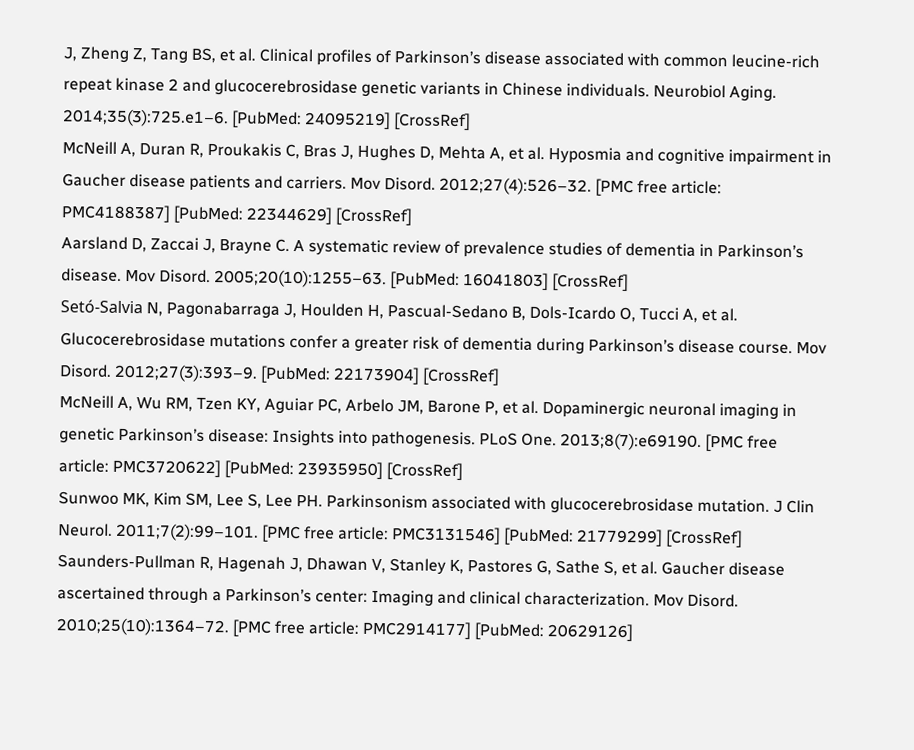J, Zheng Z, Tang BS, et al. Clinical profiles of Parkinson’s disease associated with common leucine-rich repeat kinase 2 and glucocerebrosidase genetic variants in Chinese individuals. Neurobiol Aging. 2014;35(3):725.e1–6. [PubMed: 24095219] [CrossRef]
McNeill A, Duran R, Proukakis C, Bras J, Hughes D, Mehta A, et al. Hyposmia and cognitive impairment in Gaucher disease patients and carriers. Mov Disord. 2012;27(4):526–32. [PMC free article: PMC4188387] [PubMed: 22344629] [CrossRef]
Aarsland D, Zaccai J, Brayne C. A systematic review of prevalence studies of dementia in Parkinson’s disease. Mov Disord. 2005;20(10):1255–63. [PubMed: 16041803] [CrossRef]
Setó-Salvia N, Pagonabarraga J, Houlden H, Pascual-Sedano B, Dols-Icardo O, Tucci A, et al. Glucocerebrosidase mutations confer a greater risk of dementia during Parkinson’s disease course. Mov Disord. 2012;27(3):393–9. [PubMed: 22173904] [CrossRef]
McNeill A, Wu RM, Tzen KY, Aguiar PC, Arbelo JM, Barone P, et al. Dopaminergic neuronal imaging in genetic Parkinson’s disease: Insights into pathogenesis. PLoS One. 2013;8(7):e69190. [PMC free article: PMC3720622] [PubMed: 23935950] [CrossRef]
Sunwoo MK, Kim SM, Lee S, Lee PH. Parkinsonism associated with glucocerebrosidase mutation. J Clin Neurol. 2011;7(2):99–101. [PMC free article: PMC3131546] [PubMed: 21779299] [CrossRef]
Saunders-Pullman R, Hagenah J, Dhawan V, Stanley K, Pastores G, Sathe S, et al. Gaucher disease ascertained through a Parkinson’s center: Imaging and clinical characterization. Mov Disord. 2010;25(10):1364–72. [PMC free article: PMC2914177] [PubMed: 20629126]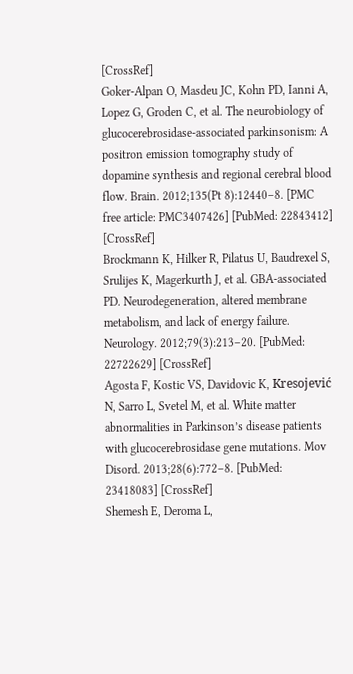[CrossRef]
Goker-Alpan O, Masdeu JC, Kohn PD, Ianni A, Lopez G, Groden C, et al. The neurobiology of glucocerebrosidase-associated parkinsonism: A positron emission tomography study of dopamine synthesis and regional cerebral blood flow. Brain. 2012;135(Pt 8):12440–8. [PMC free article: PMC3407426] [PubMed: 22843412] [CrossRef]
Brockmann K, Hilker R, Pilatus U, Baudrexel S, Srulijes K, Magerkurth J, et al. GBA-associated PD. Neurodegeneration, altered membrane metabolism, and lack of energy failure. Neurology. 2012;79(3):213–20. [PubMed: 22722629] [CrossRef]
Agosta F, Kostic VS, Davidovic K, Kresojević N, Sarro L, Svetel M, et al. White matter abnormalities in Parkinson’s disease patients with glucocerebrosidase gene mutations. Mov Disord. 2013;28(6):772–8. [PubMed: 23418083] [CrossRef]
Shemesh E, Deroma L,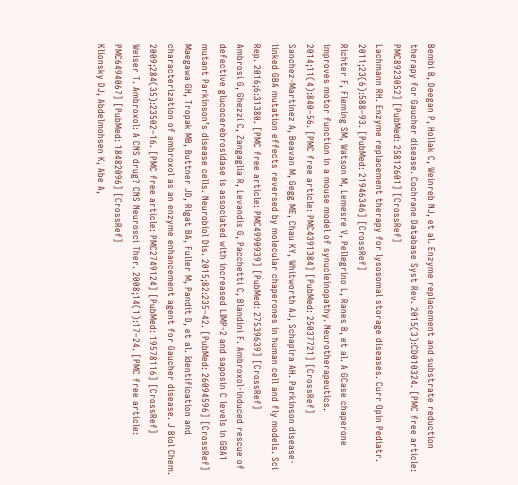Bembi B, Deegan P, Hollak C, Weinreb NJ, et al. Enzyme replacement and substrate reduction therapy for Gaucher disease. Cochrane Database Syst Rev. 2015(3):CD010324. [PMC free article: PMC8923052] [PubMed: 25812601] [CrossRef]
Lachmann RH. Enzyme replacement therapy for lysosomal storage diseases. Curr Opin Pediatr. 2011;23(6):588–93. [PubMed: 21946346] [CrossRef]
Richter F, Fleming SM, Watson M, Lemesre V, Pellegrino L, Ranes B, et al. A GCase chaperone improves motor function in a mouse model of synucleinopathy. Neurotherapeutics. 2014;11(4):840–56. [PMC free article: PMC4391384] [PubMed: 25037721] [CrossRef]
Sanchez-Martinez A, Beavan M, Gegg ME, Chau KY, Whitworth AJ, Schapira AH. Parkinson disease-linked GBA mutation effects reversed by molecular chaperones in human cell and fly models. Sci Rep. 2016;6:31380. [PMC free article: PMC4990939] [PubMed: 27539639] [CrossRef]
Ambrosi G, Ghezzi C, Zangaglia R, Levandis G, Pacchetti C, Blandini F. Ambroxol-induced rescue of defective glucocerebrosidase is associated with increased LIMP-2 and saposin C levels in GBA1 mutant Parkinson’s disease cells. Neurobiol Dis. 2015;82:235–42. [PubMed: 26094596] [CrossRef]
Maegawa GH, Tropak MB, Buttner JD, Rigat BA, Fuller M, Pandit D, et al. Identification and characterization of ambroxol as an enzyme enhancement agent for Gaucher disease. J Biol Chem. 2009;284(35):23502–16. [PMC free article: PMC2749124] [PubMed: 19578116] [CrossRef]
Weiser T. Ambroxol: A CNS drug? CNS Neurosci Ther. 2008;14(1):17–24. [PMC free article: PMC6494067] [PubMed: 18482096] [CrossRef]
Klionsky DJ, Abdelmohsen K, Abe A,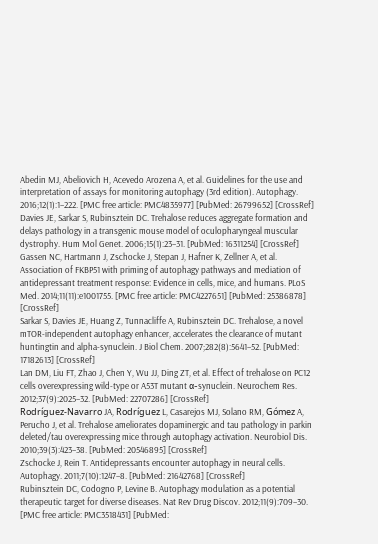Abedin MJ, Abeliovich H, Acevedo Arozena A, et al. Guidelines for the use and interpretation of assays for monitoring autophagy (3rd edition). Autophagy. 2016;12(1):1–222. [PMC free article: PMC4835977] [PubMed: 26799652] [CrossRef]
Davies JE, Sarkar S, Rubinsztein DC. Trehalose reduces aggregate formation and delays pathology in a transgenic mouse model of oculopharyngeal muscular dystrophy. Hum Mol Genet. 2006;15(1):23–31. [PubMed: 16311254] [CrossRef]
Gassen NC, Hartmann J, Zschocke J, Stepan J, Hafner K, Zellner A, et al. Association of FKBP51 with priming of autophagy pathways and mediation of antidepressant treatment response: Evidence in cells, mice, and humans. PLoS Med. 2014;11(11):e1001755. [PMC free article: PMC4227651] [PubMed: 25386878] [CrossRef]
Sarkar S, Davies JE, Huang Z, Tunnacliffe A, Rubinsztein DC. Trehalose, a novel mTOR-independent autophagy enhancer, accelerates the clearance of mutant huntingtin and alpha-synuclein. J Biol Chem. 2007;282(8):5641–52. [PubMed: 17182613] [CrossRef]
Lan DM, Liu FT, Zhao J, Chen Y, Wu JJ, Ding ZT, et al. Effect of trehalose on PC12 cells overexpressing wild-type or A53T mutant α-synuclein. Neurochem Res. 2012;37(9):2025–32. [PubMed: 22707286] [CrossRef]
Rodríguez-Navarro JA, Rodríguez L, Casarejos MJ, Solano RM, Gómez A, Perucho J, et al. Trehalose ameliorates dopaminergic and tau pathology in parkin deleted/tau overexpressing mice through autophagy activation. Neurobiol Dis. 2010;39(3):423–38. [PubMed: 20546895] [CrossRef]
Zschocke J, Rein T. Antidepressants encounter autophagy in neural cells. Autophagy. 2011;7(10):1247–8. [PubMed: 21642768] [CrossRef]
Rubinsztein DC, Codogno P, Levine B. Autophagy modulation as a potential therapeutic target for diverse diseases. Nat Rev Drug Discov. 2012;11(9):709–30. [PMC free article: PMC3518431] [PubMed: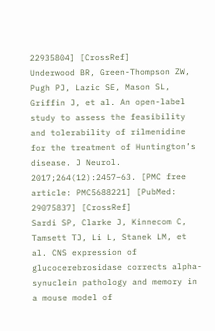22935804] [CrossRef]
Underwood BR, Green-Thompson ZW, Pugh PJ, Lazic SE, Mason SL, Griffin J, et al. An open-label study to assess the feasibility and tolerability of rilmenidine for the treatment of Huntington’s disease. J Neurol. 2017;264(12):2457–63. [PMC free article: PMC5688221] [PubMed: 29075837] [CrossRef]
Sardi SP, Clarke J, Kinnecom C, Tamsett TJ, Li L, Stanek LM, et al. CNS expression of glucocerebrosidase corrects alpha-synuclein pathology and memory in a mouse model of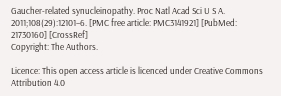Gaucher-related synucleinopathy. Proc Natl Acad Sci U S A. 2011;108(29):12101–6. [PMC free article: PMC3141921] [PubMed: 21730160] [CrossRef]
Copyright: The Authors.

Licence: This open access article is licenced under Creative Commons Attribution 4.0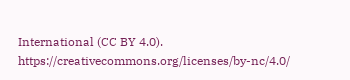International (CC BY 4.0). https://creativecommons.org/licenses/by-nc/4.0/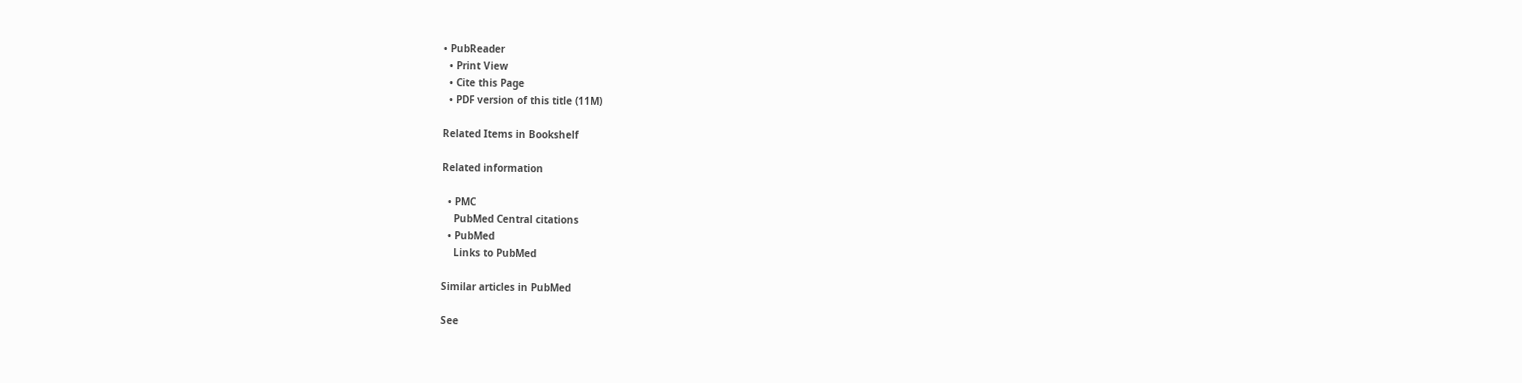• PubReader
  • Print View
  • Cite this Page
  • PDF version of this title (11M)

Related Items in Bookshelf

Related information

  • PMC
    PubMed Central citations
  • PubMed
    Links to PubMed

Similar articles in PubMed

See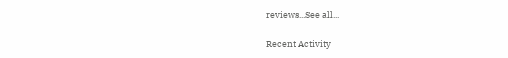reviews...See all...

Recent Activity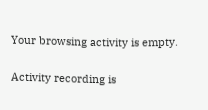Your browsing activity is empty.

Activity recording is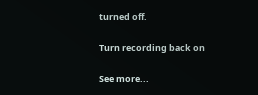turned off.

Turn recording back on

See more...